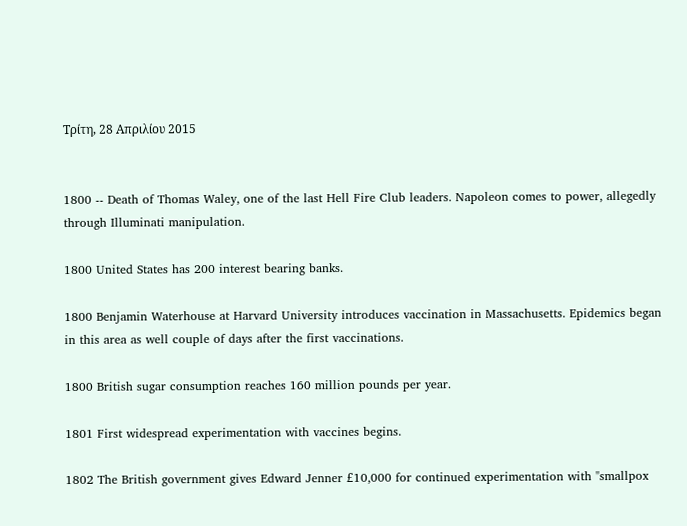Τρίτη, 28 Απριλίου 2015


1800 -- Death of Thomas Waley, one of the last Hell Fire Club leaders. Napoleon comes to power, allegedly through Illuminati manipulation.

1800 United States has 200 interest bearing banks.

1800 Benjamin Waterhouse at Harvard University introduces vaccination in Massachusetts. Epidemics began in this area as well couple of days after the first vaccinations.

1800 British sugar consumption reaches 160 million pounds per year.

1801 First widespread experimentation with vaccines begins.

1802 The British government gives Edward Jenner £10,000 for continued experimentation with "smallpox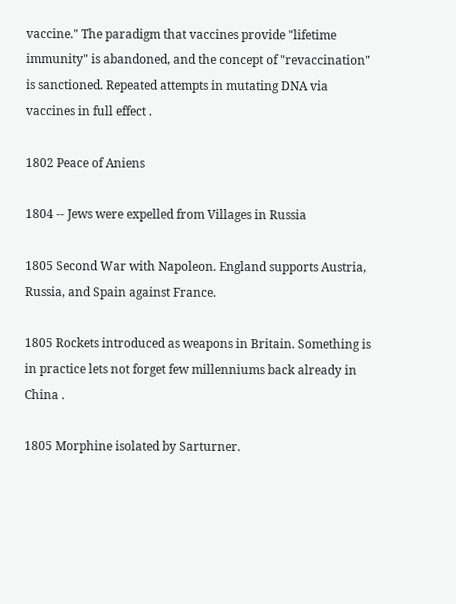vaccine." The paradigm that vaccines provide "lifetime immunity" is abandoned, and the concept of "revaccination" is sanctioned. Repeated attempts in mutating DNA via vaccines in full effect .

1802 Peace of Aniens

1804 -- Jews were expelled from Villages in Russia

1805 Second War with Napoleon. England supports Austria, Russia, and Spain against France.

1805 Rockets introduced as weapons in Britain. Something is in practice lets not forget few millenniums back already in China .

1805 Morphine isolated by Sarturner.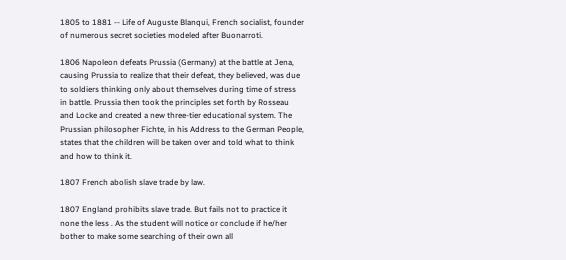1805 to 1881 -- Life of Auguste Blanqui, French socialist, founder of numerous secret societies modeled after Buonarroti.

1806 Napoleon defeats Prussia (Germany) at the battle at Jena, causing Prussia to realize that their defeat, they believed, was due to soldiers thinking only about themselves during time of stress in battle. Prussia then took the principles set forth by Rosseau and Locke and created a new three-tier educational system. The Prussian philosopher Fichte, in his Address to the German People, states that the children will be taken over and told what to think and how to think it.

1807 French abolish slave trade by law.

1807 England prohibits slave trade. But fails not to practice it none the less . As the student will notice or conclude if he/her bother to make some searching of their own all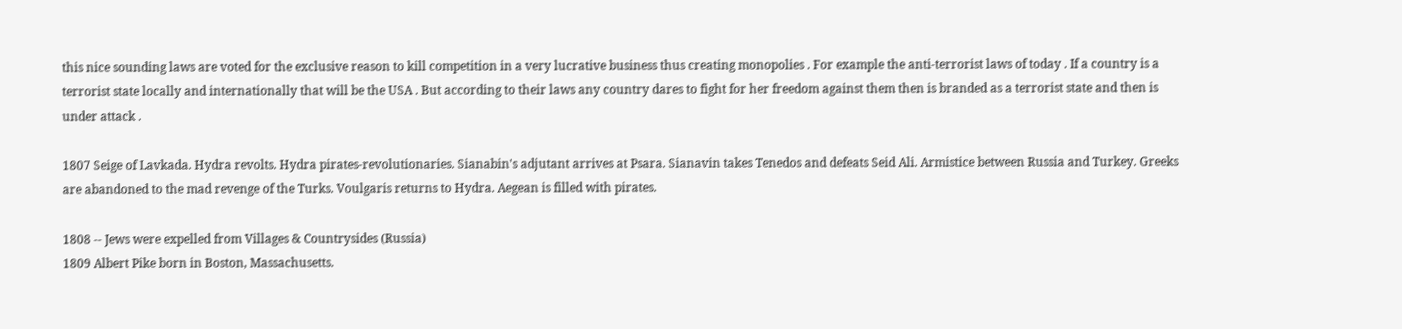this nice sounding laws are voted for the exclusive reason to kill competition in a very lucrative business thus creating monopolies . For example the anti-terrorist laws of today . If a country is a terrorist state locally and internationally that will be the USA . But according to their laws any country dares to fight for her freedom against them then is branded as a terrorist state and then is under attack .

1807 Seige of Lavkada. Hydra revolts. Hydra pirates-revolutionaries. Sianabin's adjutant arrives at Psara. Sianavin takes Tenedos and defeats Seid Ali. Armistice between Russia and Turkey. Greeks are abandoned to the mad revenge of the Turks. Voulgaris returns to Hydra. Aegean is filled with pirates.

1808 -- Jews were expelled from Villages & Countrysides (Russia)
1809 Albert Pike born in Boston, Massachusetts.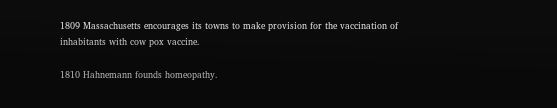1809 Massachusetts encourages its towns to make provision for the vaccination of inhabitants with cow pox vaccine.

1810 Hahnemann founds homeopathy.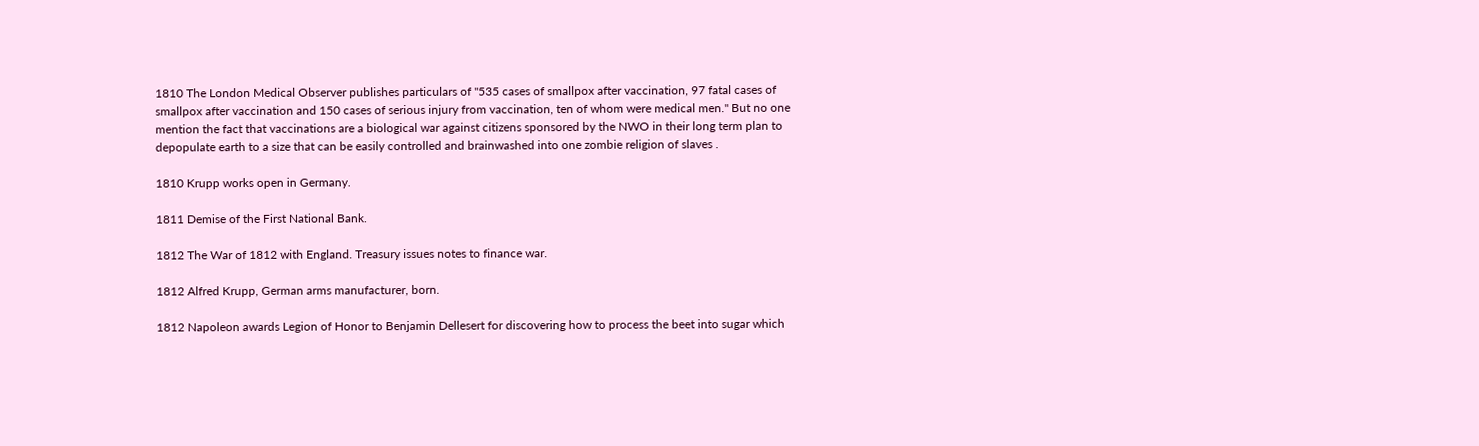1810 The London Medical Observer publishes particulars of "535 cases of smallpox after vaccination, 97 fatal cases of smallpox after vaccination and 150 cases of serious injury from vaccination, ten of whom were medical men." But no one mention the fact that vaccinations are a biological war against citizens sponsored by the NWO in their long term plan to depopulate earth to a size that can be easily controlled and brainwashed into one zombie religion of slaves .

1810 Krupp works open in Germany.

1811 Demise of the First National Bank.

1812 The War of 1812 with England. Treasury issues notes to finance war.

1812 Alfred Krupp, German arms manufacturer, born.

1812 Napoleon awards Legion of Honor to Benjamin Dellesert for discovering how to process the beet into sugar which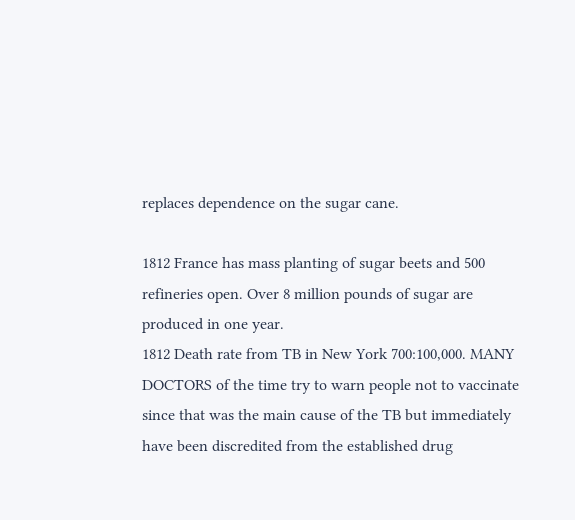replaces dependence on the sugar cane.

1812 France has mass planting of sugar beets and 500 refineries open. Over 8 million pounds of sugar are produced in one year.
1812 Death rate from TB in New York 700:100,000. MANY DOCTORS of the time try to warn people not to vaccinate since that was the main cause of the TB but immediately have been discredited from the established drug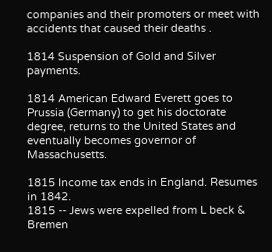companies and their promoters or meet with accidents that caused their deaths .

1814 Suspension of Gold and Silver payments.

1814 American Edward Everett goes to Prussia (Germany) to get his doctorate degree, returns to the United States and eventually becomes governor of Massachusetts.

1815 Income tax ends in England. Resumes in 1842.
1815 -- Jews were expelled from L beck & Bremen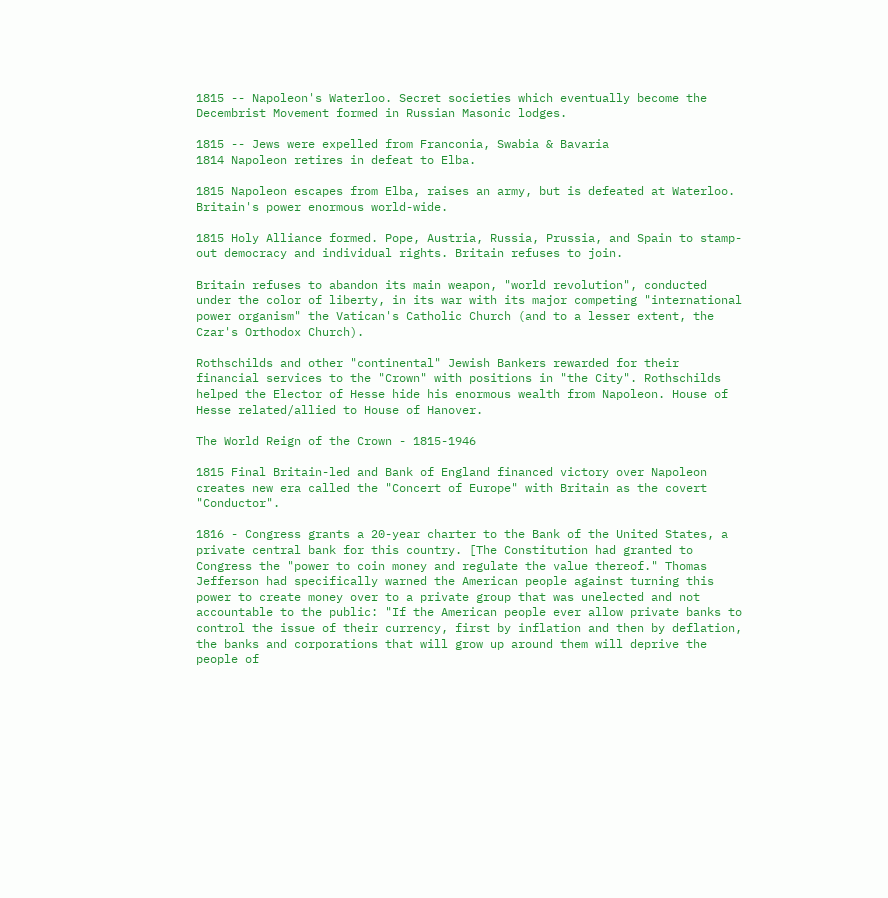1815 -- Napoleon's Waterloo. Secret societies which eventually become the Decembrist Movement formed in Russian Masonic lodges.

1815 -- Jews were expelled from Franconia, Swabia & Bavaria
1814 Napoleon retires in defeat to Elba.

1815 Napoleon escapes from Elba, raises an army, but is defeated at Waterloo. Britain's power enormous world-wide.

1815 Holy Alliance formed. Pope, Austria, Russia, Prussia, and Spain to stamp-out democracy and individual rights. Britain refuses to join.

Britain refuses to abandon its main weapon, "world revolution", conducted under the color of liberty, in its war with its major competing "international power organism" the Vatican's Catholic Church (and to a lesser extent, the Czar's Orthodox Church).

Rothschilds and other "continental" Jewish Bankers rewarded for their financial services to the "Crown" with positions in "the City". Rothschilds helped the Elector of Hesse hide his enormous wealth from Napoleon. House of Hesse related/allied to House of Hanover.

The World Reign of the Crown - 1815-1946

1815 Final Britain-led and Bank of England financed victory over Napoleon creates new era called the "Concert of Europe" with Britain as the covert "Conductor".

1816 - Congress grants a 20-year charter to the Bank of the United States, a private central bank for this country. [The Constitution had granted to Congress the "power to coin money and regulate the value thereof." Thomas Jefferson had specifically warned the American people against turning this power to create money over to a private group that was unelected and not accountable to the public: "If the American people ever allow private banks to control the issue of their currency, first by inflation and then by deflation, the banks and corporations that will grow up around them will deprive the people of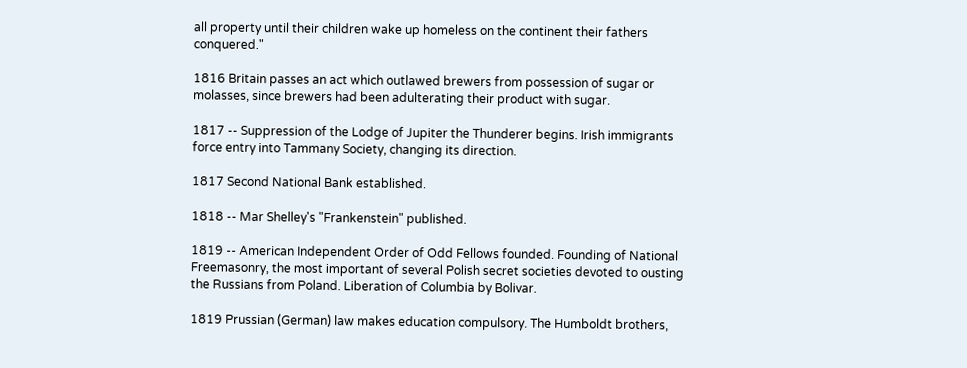all property until their children wake up homeless on the continent their fathers conquered."

1816 Britain passes an act which outlawed brewers from possession of sugar or molasses, since brewers had been adulterating their product with sugar.

1817 -- Suppression of the Lodge of Jupiter the Thunderer begins. Irish immigrants force entry into Tammany Society, changing its direction.

1817 Second National Bank established.

1818 -- Mar Shelley's "Frankenstein" published.

1819 -- American Independent Order of Odd Fellows founded. Founding of National Freemasonry, the most important of several Polish secret societies devoted to ousting the Russians from Poland. Liberation of Columbia by Bolivar.

1819 Prussian (German) law makes education compulsory. The Humboldt brothers,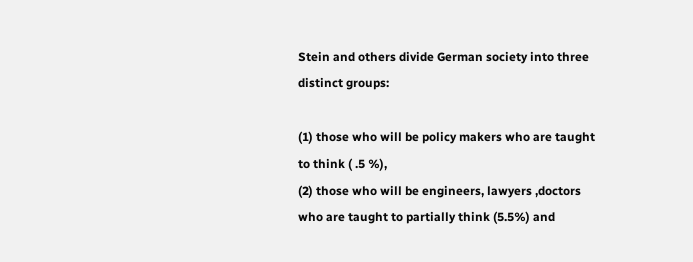Stein and others divide German society into three distinct groups:

(1) those who will be policy makers who are taught to think ( .5 %),
(2) those who will be engineers, lawyers ,doctors who are taught to partially think (5.5%) and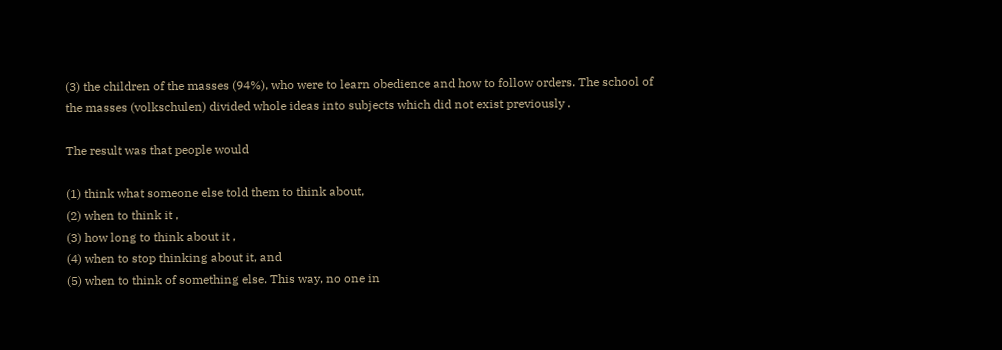(3) the children of the masses (94%), who were to learn obedience and how to follow orders. The school of the masses (volkschulen) divided whole ideas into subjects which did not exist previously .

The result was that people would

(1) think what someone else told them to think about,
(2) when to think it ,
(3) how long to think about it ,
(4) when to stop thinking about it, and
(5) when to think of something else. This way, no one in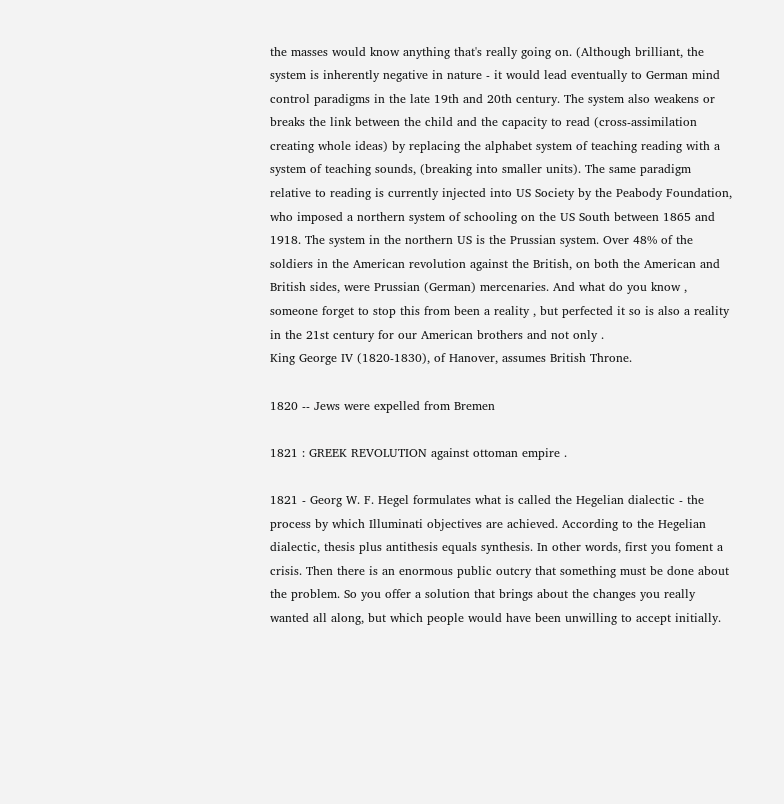the masses would know anything that's really going on. (Although brilliant, the system is inherently negative in nature - it would lead eventually to German mind control paradigms in the late 19th and 20th century. The system also weakens or breaks the link between the child and the capacity to read (cross-assimilation creating whole ideas) by replacing the alphabet system of teaching reading with a system of teaching sounds, (breaking into smaller units). The same paradigm relative to reading is currently injected into US Society by the Peabody Foundation, who imposed a northern system of schooling on the US South between 1865 and 1918. The system in the northern US is the Prussian system. Over 48% of the soldiers in the American revolution against the British, on both the American and British sides, were Prussian (German) mercenaries. And what do you know , someone forget to stop this from been a reality , but perfected it so is also a reality in the 21st century for our American brothers and not only .
King George IV (1820-1830), of Hanover, assumes British Throne.

1820 -- Jews were expelled from Bremen

1821 : GREEK REVOLUTION against ottoman empire .

1821 - Georg W. F. Hegel formulates what is called the Hegelian dialectic - the process by which Illuminati objectives are achieved. According to the Hegelian dialectic, thesis plus antithesis equals synthesis. In other words, first you foment a crisis. Then there is an enormous public outcry that something must be done about the problem. So you offer a solution that brings about the changes you really wanted all along, but which people would have been unwilling to accept initially.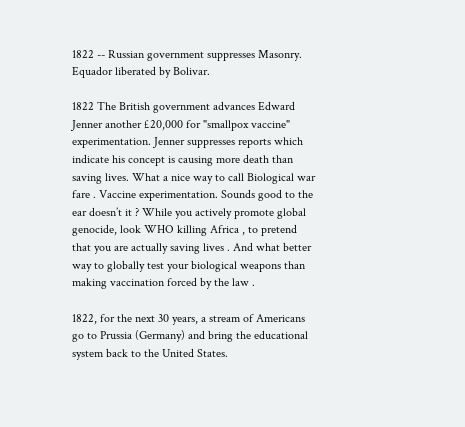1822 -- Russian government suppresses Masonry. Equador liberated by Bolivar.

1822 The British government advances Edward Jenner another £20,000 for "smallpox vaccine" experimentation. Jenner suppresses reports which indicate his concept is causing more death than saving lives. What a nice way to call Biological war fare . Vaccine experimentation. Sounds good to the ear doesn’t it ? While you actively promote global genocide, look WHO killing Africa , to pretend that you are actually saving lives . And what better way to globally test your biological weapons than making vaccination forced by the law .

1822, for the next 30 years, a stream of Americans go to Prussia (Germany) and bring the educational system back to the United States.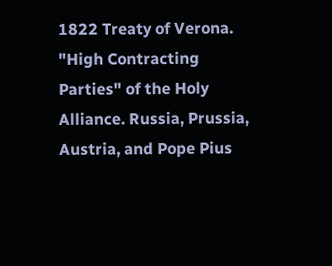1822 Treaty of Verona. "High Contracting Parties" of the Holy Alliance. Russia, Prussia, Austria, and Pope Pius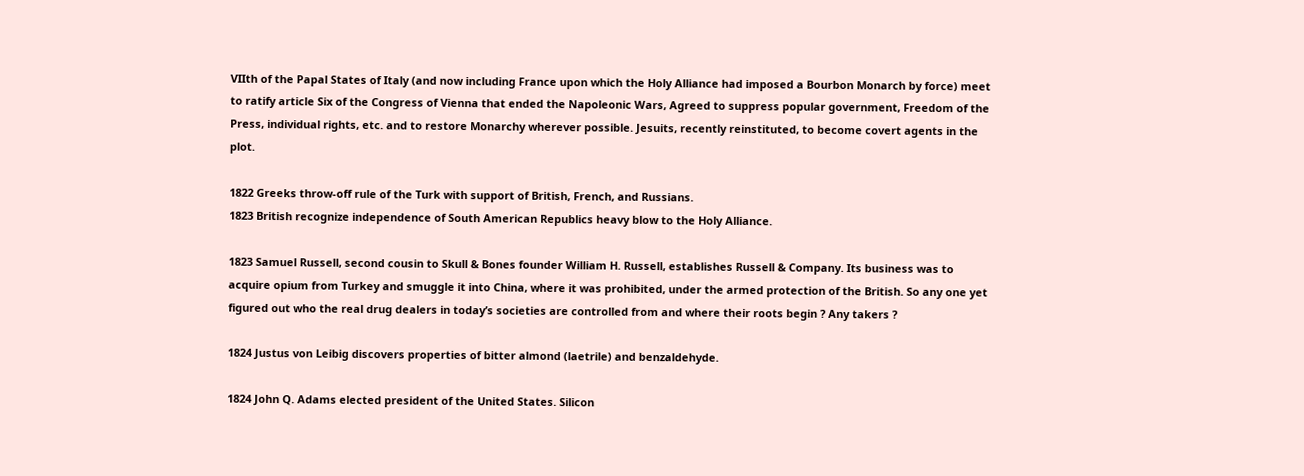VIIth of the Papal States of Italy (and now including France upon which the Holy Alliance had imposed a Bourbon Monarch by force) meet to ratify article Six of the Congress of Vienna that ended the Napoleonic Wars, Agreed to suppress popular government, Freedom of the Press, individual rights, etc. and to restore Monarchy wherever possible. Jesuits, recently reinstituted, to become covert agents in the plot.

1822 Greeks throw-off rule of the Turk with support of British, French, and Russians.
1823 British recognize independence of South American Republics heavy blow to the Holy Alliance.

1823 Samuel Russell, second cousin to Skull & Bones founder William H. Russell, establishes Russell & Company. Its business was to acquire opium from Turkey and smuggle it into China, where it was prohibited, under the armed protection of the British. So any one yet figured out who the real drug dealers in today’s societies are controlled from and where their roots begin ? Any takers ?

1824 Justus von Leibig discovers properties of bitter almond (laetrile) and benzaldehyde.

1824 John Q. Adams elected president of the United States. Silicon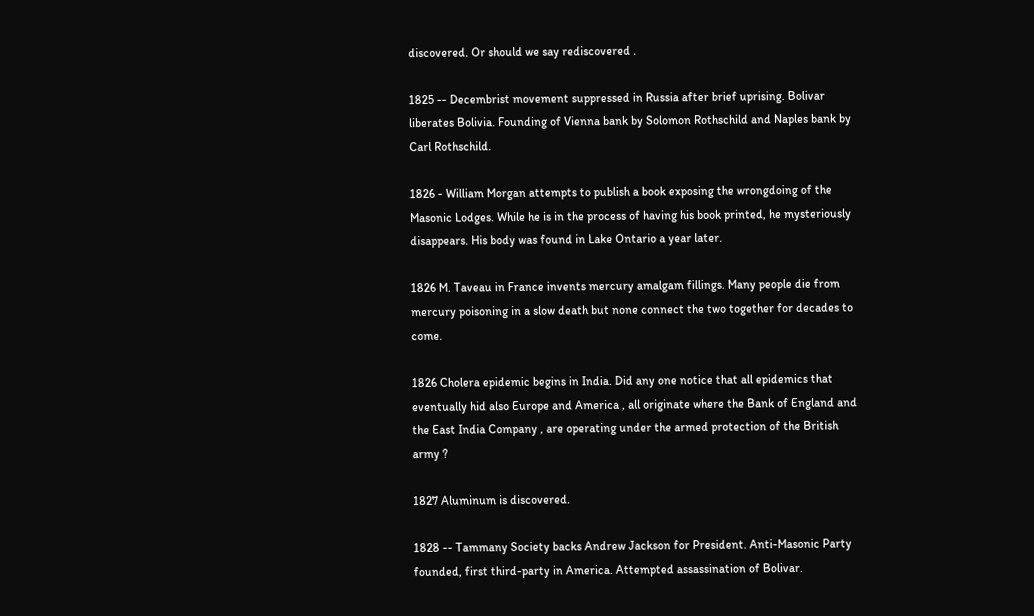discovered. Or should we say rediscovered .

1825 -- Decembrist movement suppressed in Russia after brief uprising. Bolivar liberates Bolivia. Founding of Vienna bank by Solomon Rothschild and Naples bank by Carl Rothschild.

1826 - William Morgan attempts to publish a book exposing the wrongdoing of the Masonic Lodges. While he is in the process of having his book printed, he mysteriously disappears. His body was found in Lake Ontario a year later.

1826 M. Taveau in France invents mercury amalgam fillings. Many people die from mercury poisoning in a slow death but none connect the two together for decades to come.

1826 Cholera epidemic begins in India. Did any one notice that all epidemics that eventually hid also Europe and America , all originate where the Bank of England and the East India Company , are operating under the armed protection of the British army ?

1827 Aluminum is discovered.

1828 -- Tammany Society backs Andrew Jackson for President. Anti-Masonic Party founded, first third-party in America. Attempted assassination of Bolivar.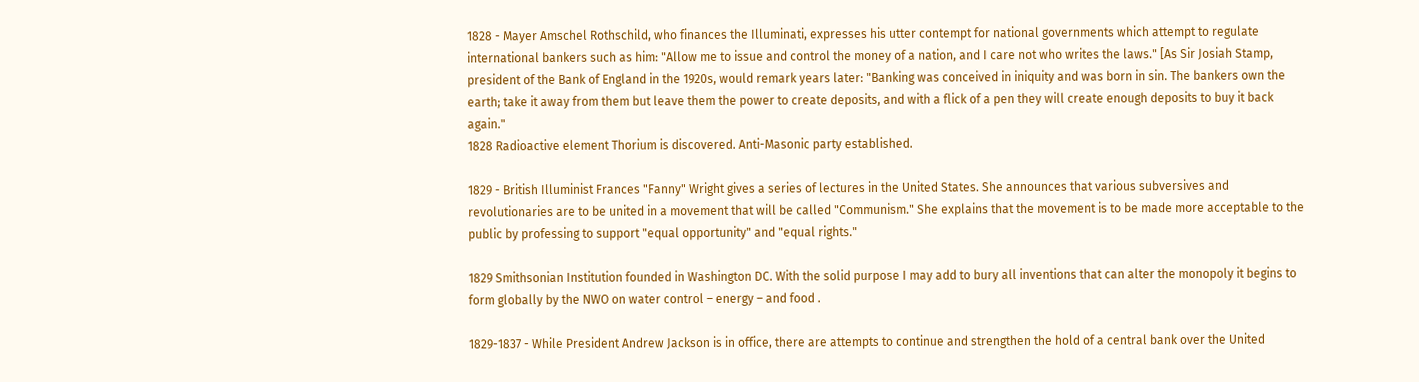1828 - Mayer Amschel Rothschild, who finances the Illuminati, expresses his utter contempt for national governments which attempt to regulate international bankers such as him: "Allow me to issue and control the money of a nation, and I care not who writes the laws." [As Sir Josiah Stamp, president of the Bank of England in the 1920s, would remark years later: "Banking was conceived in iniquity and was born in sin. The bankers own the earth; take it away from them but leave them the power to create deposits, and with a flick of a pen they will create enough deposits to buy it back again."
1828 Radioactive element Thorium is discovered. Anti-Masonic party established.

1829 - British Illuminist Frances "Fanny" Wright gives a series of lectures in the United States. She announces that various subversives and revolutionaries are to be united in a movement that will be called "Communism." She explains that the movement is to be made more acceptable to the public by professing to support "equal opportunity" and "equal rights."

1829 Smithsonian Institution founded in Washington DC. With the solid purpose I may add to bury all inventions that can alter the monopoly it begins to form globally by the NWO on water control – energy – and food .

1829-1837 - While President Andrew Jackson is in office, there are attempts to continue and strengthen the hold of a central bank over the United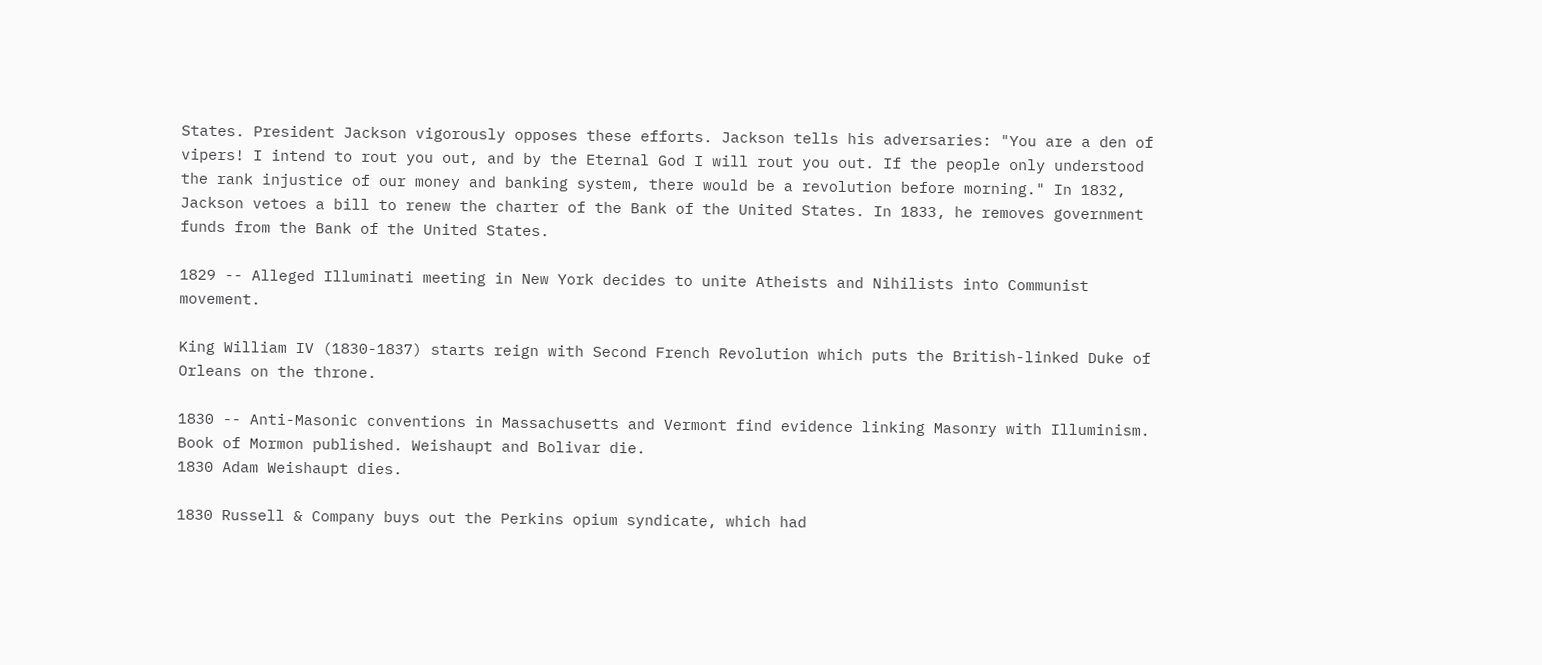States. President Jackson vigorously opposes these efforts. Jackson tells his adversaries: "You are a den of vipers! I intend to rout you out, and by the Eternal God I will rout you out. If the people only understood the rank injustice of our money and banking system, there would be a revolution before morning." In 1832, Jackson vetoes a bill to renew the charter of the Bank of the United States. In 1833, he removes government funds from the Bank of the United States.

1829 -- Alleged Illuminati meeting in New York decides to unite Atheists and Nihilists into Communist movement.

King William IV (1830-1837) starts reign with Second French Revolution which puts the British-linked Duke of Orleans on the throne.

1830 -- Anti-Masonic conventions in Massachusetts and Vermont find evidence linking Masonry with Illuminism.
Book of Mormon published. Weishaupt and Bolivar die.
1830 Adam Weishaupt dies.

1830 Russell & Company buys out the Perkins opium syndicate, which had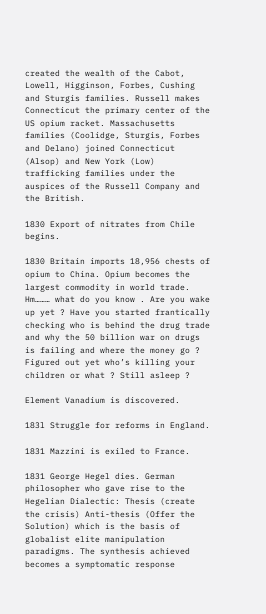created the wealth of the Cabot, Lowell, Higginson, Forbes, Cushing and Sturgis families. Russell makes Connecticut the primary center of the US opium racket. Massachusetts families (Coolidge, Sturgis, Forbes and Delano) joined Connecticut (Alsop) and New York (Low) trafficking families under the auspices of the Russell Company and the British.

1830 Export of nitrates from Chile begins.

1830 Britain imports 18,956 chests of opium to China. Opium becomes the largest commodity in world trade. Hm……… what do you know . Are you wake up yet ? Have you started frantically checking who is behind the drug trade and why the 50 billion war on drugs is failing and where the money go ? Figured out yet who’s killing your children or what ? Still asleep ?

Element Vanadium is discovered.

183l Struggle for reforms in England.

1831 Mazzini is exiled to France.

1831 George Hegel dies. German philosopher who gave rise to the Hegelian Dialectic: Thesis (create the crisis) Anti-thesis (Offer the Solution) which is the basis of globalist elite manipulation paradigms. The synthesis achieved becomes a symptomatic response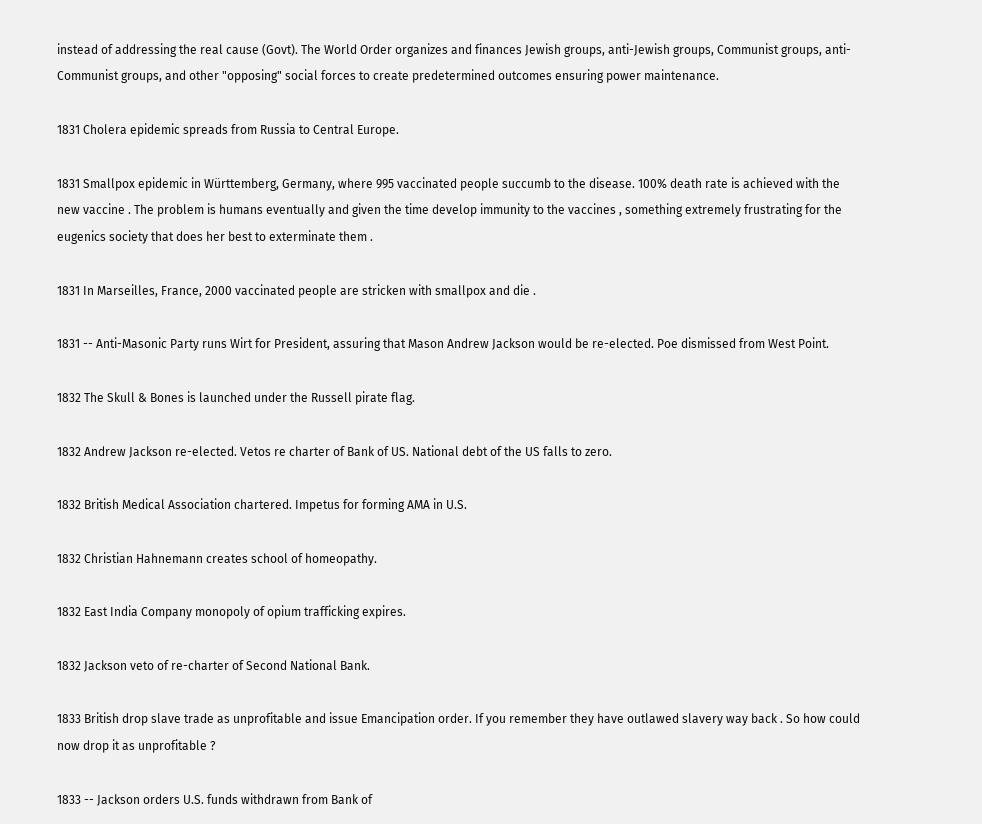instead of addressing the real cause (Govt). The World Order organizes and finances Jewish groups, anti-Jewish groups, Communist groups, anti-Communist groups, and other "opposing" social forces to create predetermined outcomes ensuring power maintenance.

1831 Cholera epidemic spreads from Russia to Central Europe.

1831 Smallpox epidemic in Württemberg, Germany, where 995 vaccinated people succumb to the disease. 100% death rate is achieved with the new vaccine . The problem is humans eventually and given the time develop immunity to the vaccines , something extremely frustrating for the eugenics society that does her best to exterminate them .

1831 In Marseilles, France, 2000 vaccinated people are stricken with smallpox and die .

1831 -- Anti-Masonic Party runs Wirt for President, assuring that Mason Andrew Jackson would be re-elected. Poe dismissed from West Point.

1832 The Skull & Bones is launched under the Russell pirate flag.

1832 Andrew Jackson re-elected. Vetos re charter of Bank of US. National debt of the US falls to zero.

1832 British Medical Association chartered. Impetus for forming AMA in U.S.

1832 Christian Hahnemann creates school of homeopathy.

1832 East India Company monopoly of opium trafficking expires.

1832 Jackson veto of re-charter of Second National Bank.

1833 British drop slave trade as unprofitable and issue Emancipation order. If you remember they have outlawed slavery way back . So how could now drop it as unprofitable ?

1833 -- Jackson orders U.S. funds withdrawn from Bank of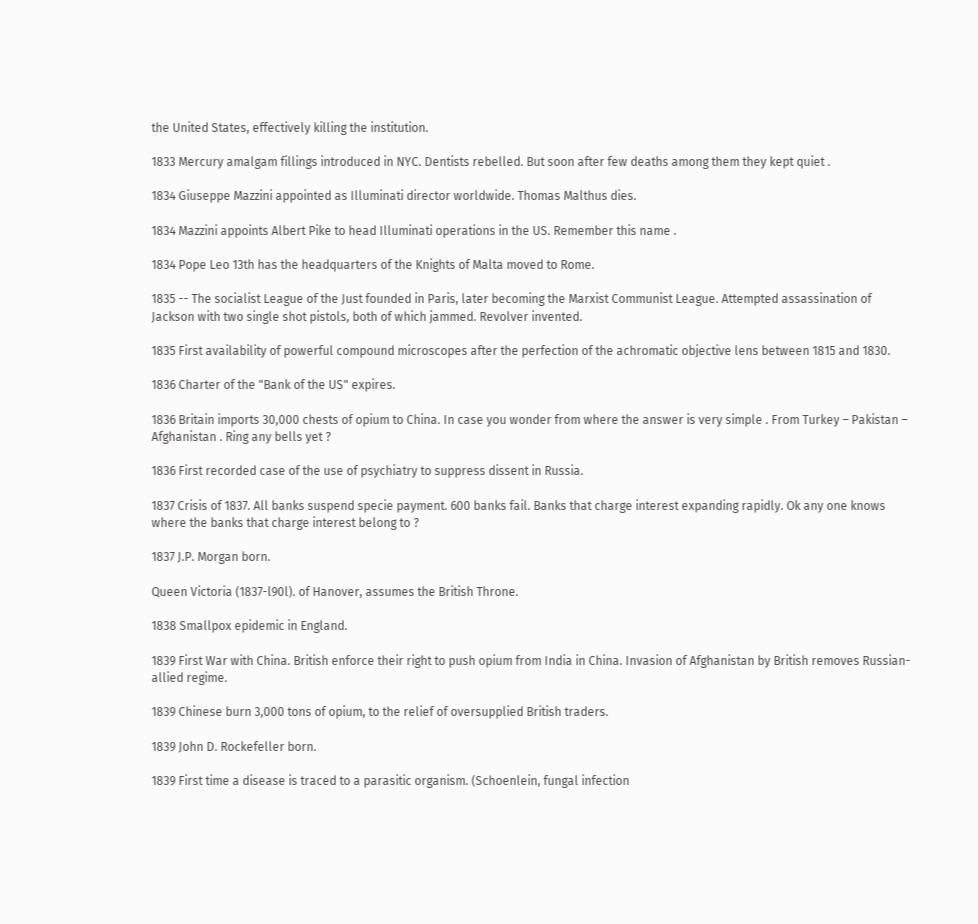the United States, effectively killing the institution.

1833 Mercury amalgam fillings introduced in NYC. Dentists rebelled. But soon after few deaths among them they kept quiet .

1834 Giuseppe Mazzini appointed as Illuminati director worldwide. Thomas Malthus dies.

1834 Mazzini appoints Albert Pike to head Illuminati operations in the US. Remember this name .

1834 Pope Leo 13th has the headquarters of the Knights of Malta moved to Rome.

1835 -- The socialist League of the Just founded in Paris, later becoming the Marxist Communist League. Attempted assassination of Jackson with two single shot pistols, both of which jammed. Revolver invented.

1835 First availability of powerful compound microscopes after the perfection of the achromatic objective lens between 1815 and 1830.

1836 Charter of the "Bank of the US" expires.

1836 Britain imports 30,000 chests of opium to China. In case you wonder from where the answer is very simple . From Turkey – Pakistan – Afghanistan . Ring any bells yet ?

1836 First recorded case of the use of psychiatry to suppress dissent in Russia.

1837 Crisis of 1837. All banks suspend specie payment. 600 banks fail. Banks that charge interest expanding rapidly. Ok any one knows where the banks that charge interest belong to ?

1837 J.P. Morgan born.

Queen Victoria (1837-l90l). of Hanover, assumes the British Throne.

1838 Smallpox epidemic in England.

1839 First War with China. British enforce their right to push opium from India in China. Invasion of Afghanistan by British removes Russian-allied regime.

1839 Chinese burn 3,000 tons of opium, to the relief of oversupplied British traders.

1839 John D. Rockefeller born.

1839 First time a disease is traced to a parasitic organism. (Schoenlein, fungal infection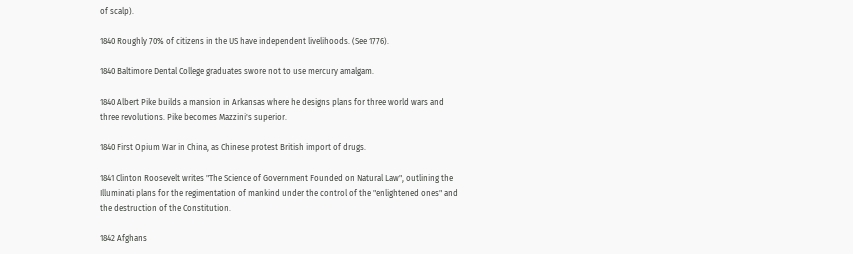of scalp).

1840 Roughly 70% of citizens in the US have independent livelihoods. (See 1776).

1840 Baltimore Dental College graduates swore not to use mercury amalgam.

1840 Albert Pike builds a mansion in Arkansas where he designs plans for three world wars and three revolutions. Pike becomes Mazzini's superior.

1840 First Opium War in China, as Chinese protest British import of drugs.

1841 Clinton Roosevelt writes "The Science of Government Founded on Natural Law", outlining the Illuminati plans for the regimentation of mankind under the control of the "enlightened ones" and the destruction of the Constitution.

1842 Afghans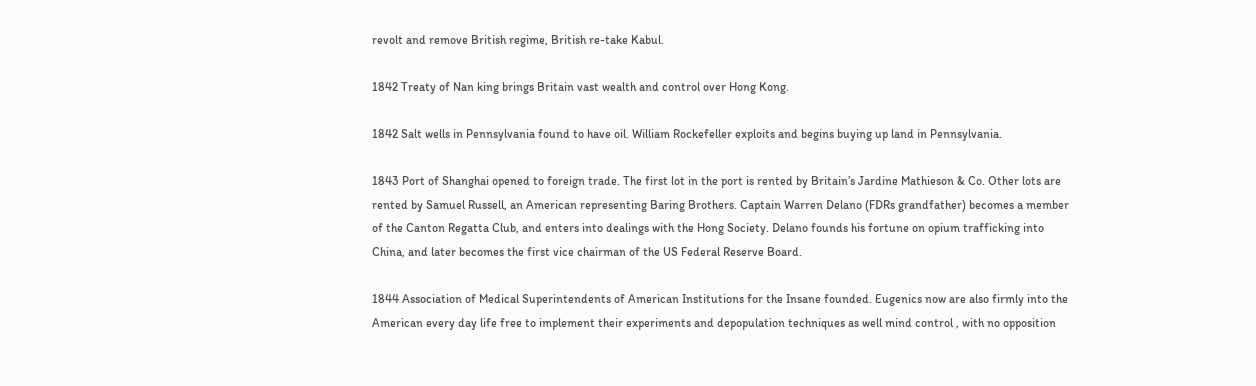revolt and remove British regime, British re-take Kabul.

1842 Treaty of Nan king brings Britain vast wealth and control over Hong Kong.

1842 Salt wells in Pennsylvania found to have oil. William Rockefeller exploits and begins buying up land in Pennsylvania.

1843 Port of Shanghai opened to foreign trade. The first lot in the port is rented by Britain’s Jardine Mathieson & Co. Other lots are rented by Samuel Russell, an American representing Baring Brothers. Captain Warren Delano (FDRs grandfather) becomes a member of the Canton Regatta Club, and enters into dealings with the Hong Society. Delano founds his fortune on opium trafficking into China, and later becomes the first vice chairman of the US Federal Reserve Board.

1844 Association of Medical Superintendents of American Institutions for the Insane founded. Eugenics now are also firmly into the American every day life free to implement their experiments and depopulation techniques as well mind control , with no opposition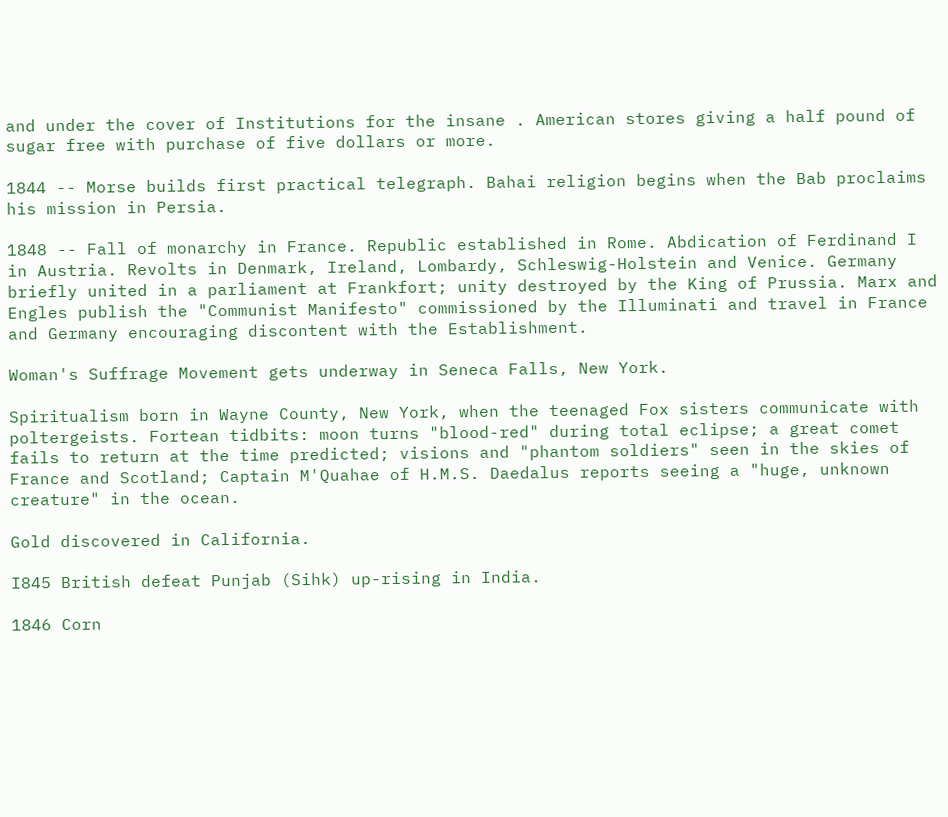and under the cover of Institutions for the insane . American stores giving a half pound of sugar free with purchase of five dollars or more.

1844 -- Morse builds first practical telegraph. Bahai religion begins when the Bab proclaims his mission in Persia.

1848 -- Fall of monarchy in France. Republic established in Rome. Abdication of Ferdinand I in Austria. Revolts in Denmark, Ireland, Lombardy, Schleswig-Holstein and Venice. Germany briefly united in a parliament at Frankfort; unity destroyed by the King of Prussia. Marx and Engles publish the "Communist Manifesto" commissioned by the Illuminati and travel in France and Germany encouraging discontent with the Establishment.

Woman's Suffrage Movement gets underway in Seneca Falls, New York.

Spiritualism born in Wayne County, New York, when the teenaged Fox sisters communicate with poltergeists. Fortean tidbits: moon turns "blood-red" during total eclipse; a great comet fails to return at the time predicted; visions and "phantom soldiers" seen in the skies of France and Scotland; Captain M'Quahae of H.M.S. Daedalus reports seeing a "huge, unknown creature" in the ocean.

Gold discovered in California.

I845 British defeat Punjab (Sihk) up-rising in India.

1846 Corn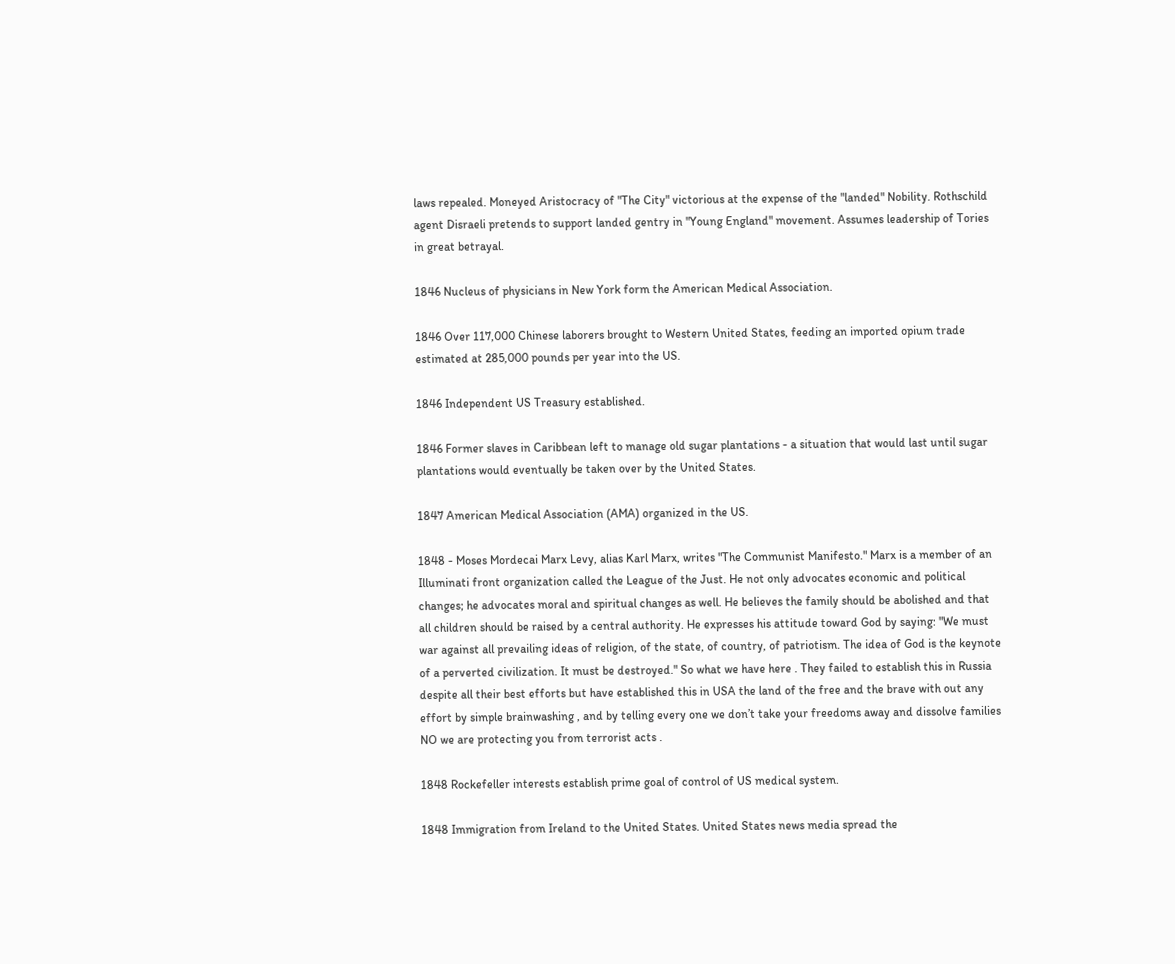laws repealed. Moneyed Aristocracy of "The City" victorious at the expense of the "landed" Nobility. Rothschild agent Disraeli pretends to support landed gentry in "Young England" movement. Assumes leadership of Tories in great betrayal.

1846 Nucleus of physicians in New York form the American Medical Association.

1846 Over 117,000 Chinese laborers brought to Western United States, feeding an imported opium trade estimated at 285,000 pounds per year into the US.

1846 Independent US Treasury established.

1846 Former slaves in Caribbean left to manage old sugar plantations - a situation that would last until sugar plantations would eventually be taken over by the United States.

1847 American Medical Association (AMA) organized in the US.

1848 - Moses Mordecai Marx Levy, alias Karl Marx, writes "The Communist Manifesto." Marx is a member of an Illuminati front organization called the League of the Just. He not only advocates economic and political changes; he advocates moral and spiritual changes as well. He believes the family should be abolished and that all children should be raised by a central authority. He expresses his attitude toward God by saying: "We must war against all prevailing ideas of religion, of the state, of country, of patriotism. The idea of God is the keynote of a perverted civilization. It must be destroyed." So what we have here . They failed to establish this in Russia despite all their best efforts but have established this in USA the land of the free and the brave with out any effort by simple brainwashing , and by telling every one we don’t take your freedoms away and dissolve families NO we are protecting you from terrorist acts .

1848 Rockefeller interests establish prime goal of control of US medical system.

1848 Immigration from Ireland to the United States. United States news media spread the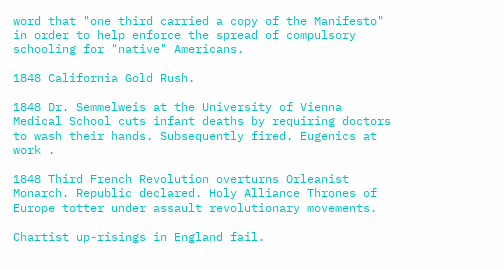word that "one third carried a copy of the Manifesto" in order to help enforce the spread of compulsory schooling for "native" Americans.

1848 California Gold Rush.

1848 Dr. Semmelweis at the University of Vienna Medical School cuts infant deaths by requiring doctors to wash their hands. Subsequently fired. Eugenics at work .

1848 Third French Revolution overturns Orleanist Monarch. Republic declared. Holy Alliance Thrones of Europe totter under assault revolutionary movements.

Chartist up-risings in England fail.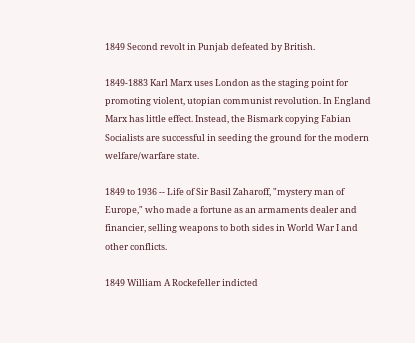1849 Second revolt in Punjab defeated by British.

1849-1883 Karl Marx uses London as the staging point for promoting violent, utopian communist revolution. In England Marx has little effect. Instead, the Bismark copying Fabian Socialists are successful in seeding the ground for the modern welfare/warfare state.

1849 to 1936 -- Life of Sir Basil Zaharoff, "mystery man of Europe," who made a fortune as an armaments dealer and financier, selling weapons to both sides in World War I and other conflicts.

1849 William A Rockefeller indicted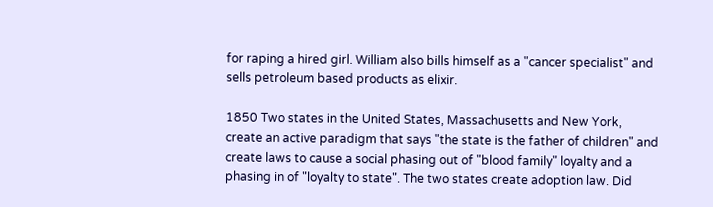for raping a hired girl. William also bills himself as a "cancer specialist" and sells petroleum based products as elixir.

1850 Two states in the United States, Massachusetts and New York, create an active paradigm that says "the state is the father of children" and create laws to cause a social phasing out of "blood family" loyalty and a phasing in of "loyalty to state". The two states create adoption law. Did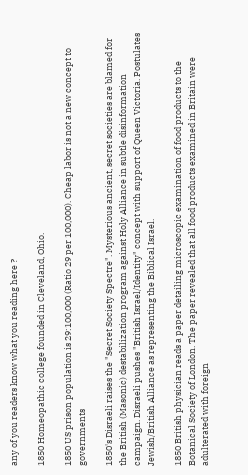any of you readers know what you reading here ?

1850 Homeopathic college founded in Cleveland, Ohio.

1850 US prison population is 29:100,000 (Ratio 29 per 100,000). Cheap labor is not a new concept to governments

1850's Disraeli raises the "Secret Society Spectre". Mysterious ancient, secret societies are blamed for the British (Masonic) destabilization program against Holy Alliance in subtle disinformation campaign. Disraeli pushes "British Israel/Identity" concept with support of Queen Victoria. Postulates Jewish/British Alliance as representing the Biblical Israel.

1850 British physician reads a paper detailing microscopic examination of food products to the Botanical Society of London. The paper revealed that all food products examined in Britain were adulterated with foreign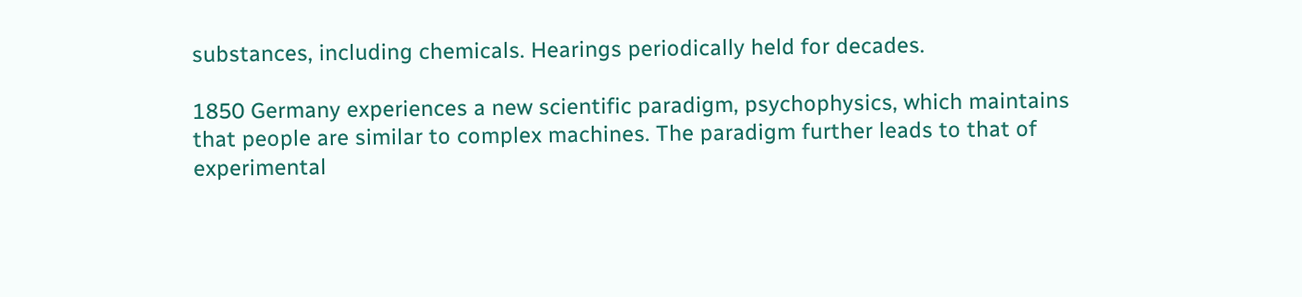substances, including chemicals. Hearings periodically held for decades.

1850 Germany experiences a new scientific paradigm, psychophysics, which maintains that people are similar to complex machines. The paradigm further leads to that of experimental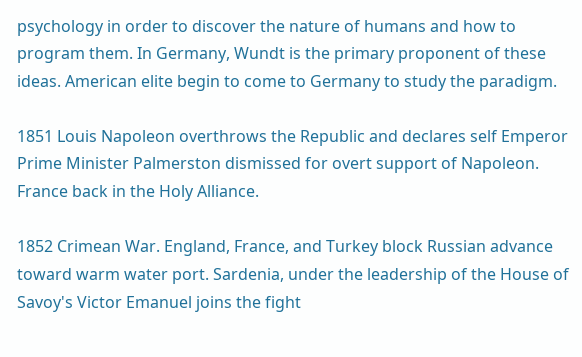psychology in order to discover the nature of humans and how to program them. In Germany, Wundt is the primary proponent of these ideas. American elite begin to come to Germany to study the paradigm.

1851 Louis Napoleon overthrows the Republic and declares self Emperor Prime Minister Palmerston dismissed for overt support of Napoleon. France back in the Holy Alliance.

1852 Crimean War. England, France, and Turkey block Russian advance toward warm water port. Sardenia, under the leadership of the House of Savoy's Victor Emanuel joins the fight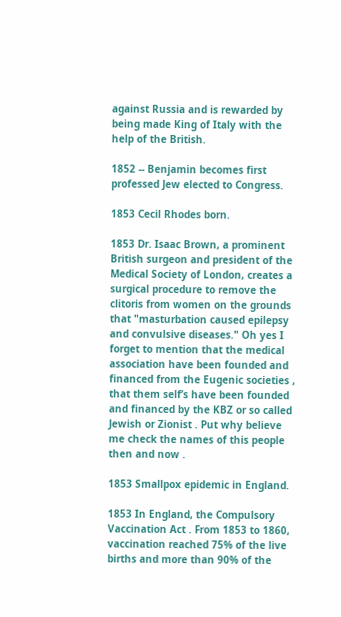against Russia and is rewarded by being made King of Italy with the help of the British.

1852 -- Benjamin becomes first professed Jew elected to Congress.

1853 Cecil Rhodes born.

1853 Dr. Isaac Brown, a prominent British surgeon and president of the Medical Society of London, creates a surgical procedure to remove the clitoris from women on the grounds that "masturbation caused epilepsy and convulsive diseases." Oh yes I forget to mention that the medical association have been founded and financed from the Eugenic societies , that them self’s have been founded and financed by the KBZ or so called Jewish or Zionist . Put why believe me check the names of this people then and now .

1853 Smallpox epidemic in England.

1853 In England, the Compulsory Vaccination Act . From 1853 to 1860, vaccination reached 75% of the live births and more than 90% of the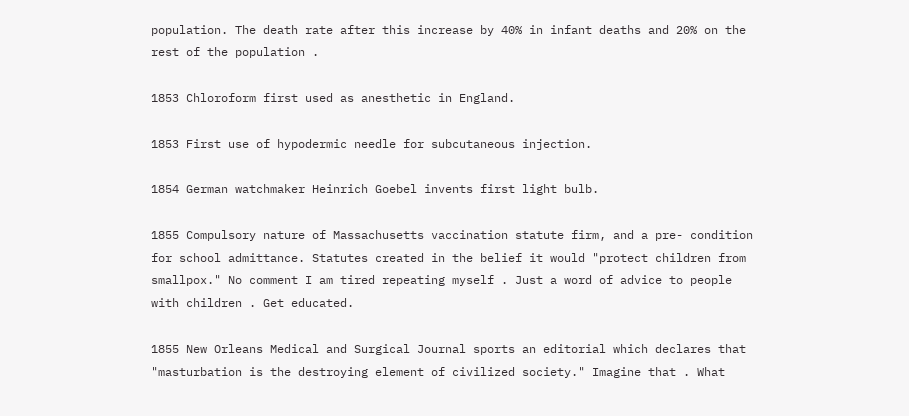population. The death rate after this increase by 40% in infant deaths and 20% on the rest of the population .

1853 Chloroform first used as anesthetic in England.

1853 First use of hypodermic needle for subcutaneous injection.

1854 German watchmaker Heinrich Goebel invents first light bulb.

1855 Compulsory nature of Massachusetts vaccination statute firm, and a pre- condition for school admittance. Statutes created in the belief it would "protect children from smallpox." No comment I am tired repeating myself . Just a word of advice to people with children . Get educated.

1855 New Orleans Medical and Surgical Journal sports an editorial which declares that "masturbation is the destroying element of civilized society." Imagine that . What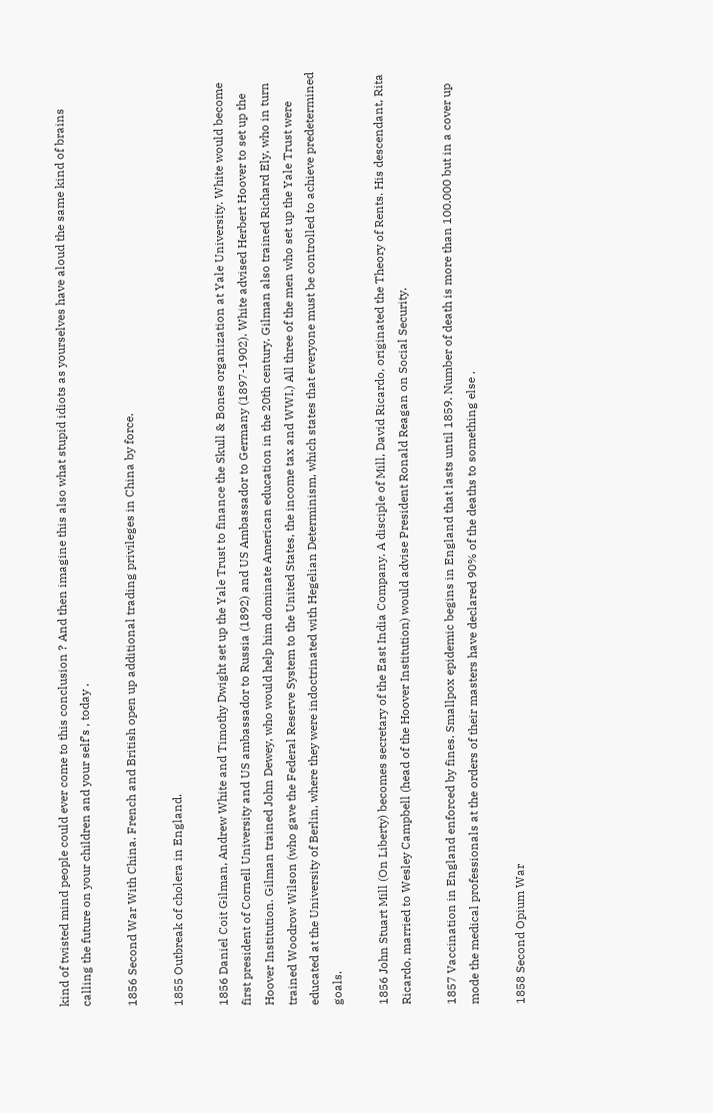kind of twisted mind people could ever come to this conclusion ? And then imagine this also what stupid idiots as yourselves have aloud the same kind of brains calling the future on your children and your self’s , today .

1856 Second War With China. French and British open up additional trading privileges in China by force.

1855 Outbreak of cholera in England.

1856 Daniel Coit Gilman, Andrew White and Timothy Dwight set up the Yale Trust to finance the Skull & Bones organization at Yale University. White would become first president of Cornell University and US ambassador to Russia (1892) and US Ambassador to Germany (1897-1902). White advised Herbert Hoover to set up the Hoover Institution. Gilman trained John Dewey, who would help him dominate American education in the 20th century. Gilman also trained Richard Ely, who in turn trained Woodrow Wilson (who gave the Federal Reserve System to the United States, the income tax and WWI.) All three of the men who set up the Yale Trust were educated at the University of Berlin, where they were indoctrinated with Hegelian Determinism, which states that everyone must be controlled to achieve predetermined goals.

1856 John Stuart Mill (On Liberty) becomes secretary of the East India Company. A disciple of Mill, David Ricardo, originated the Theory of Rents. His descendant, Rita Ricardo, married to Wesley Campbell (head of the Hoover Institution) would advise President Ronald Reagan on Social Security.

1857 Vaccination in England enforced by fines. Smallpox epidemic begins in England that lasts until 1859. Number of death is more than 100.000 but in a cover up mode the medical professionals at the orders of their masters have declared 90% of the deaths to something else .

1858 Second Opium War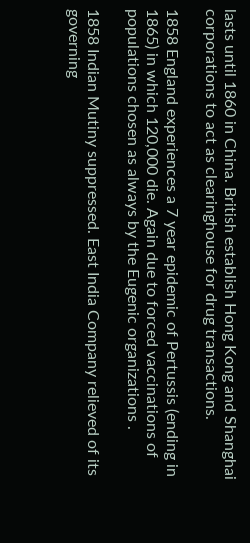lasts until 1860 in China. British establish Hong Kong and Shanghai corporations to act as clearinghouse for drug transactions.

1858 England experiences a 7 year epidemic of Pertussis (ending in 1865) in which 120,000 die. Again due to forced vaccinations of populations chosen as always by the Eugenic organizations .

1858 Indian Mutiny suppressed. East India Company relieved of its governing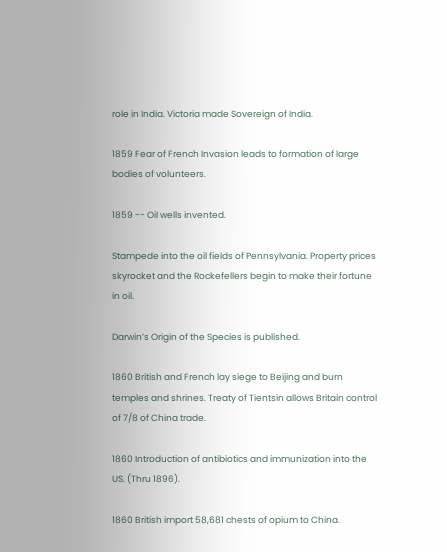role in India. Victoria made Sovereign of India.

1859 Fear of French Invasion leads to formation of large bodies of volunteers.

1859 -- Oil wells invented.

Stampede into the oil fields of Pennsylvania. Property prices skyrocket and the Rockefellers begin to make their fortune in oil.

Darwin’s Origin of the Species is published.

1860 British and French lay siege to Beijing and burn temples and shrines. Treaty of Tientsin allows Britain control of 7/8 of China trade.

1860 Introduction of antibiotics and immunization into the US. (Thru 1896).

1860 British import 58,681 chests of opium to China.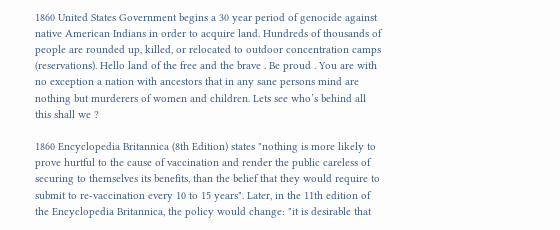1860 United States Government begins a 30 year period of genocide against native American Indians in order to acquire land. Hundreds of thousands of people are rounded up, killed, or relocated to outdoor concentration camps (reservations). Hello land of the free and the brave . Be proud . You are with no exception a nation with ancestors that in any sane persons mind are nothing but murderers of women and children. Lets see who’s behind all this shall we ?

1860 Encyclopedia Britannica (8th Edition) states "nothing is more likely to prove hurtful to the cause of vaccination and render the public careless of securing to themselves its benefits, than the belief that they would require to submit to re-vaccination every 10 to 15 years". Later, in the 11th edition of the Encyclopedia Britannica, the policy would change: "it is desirable that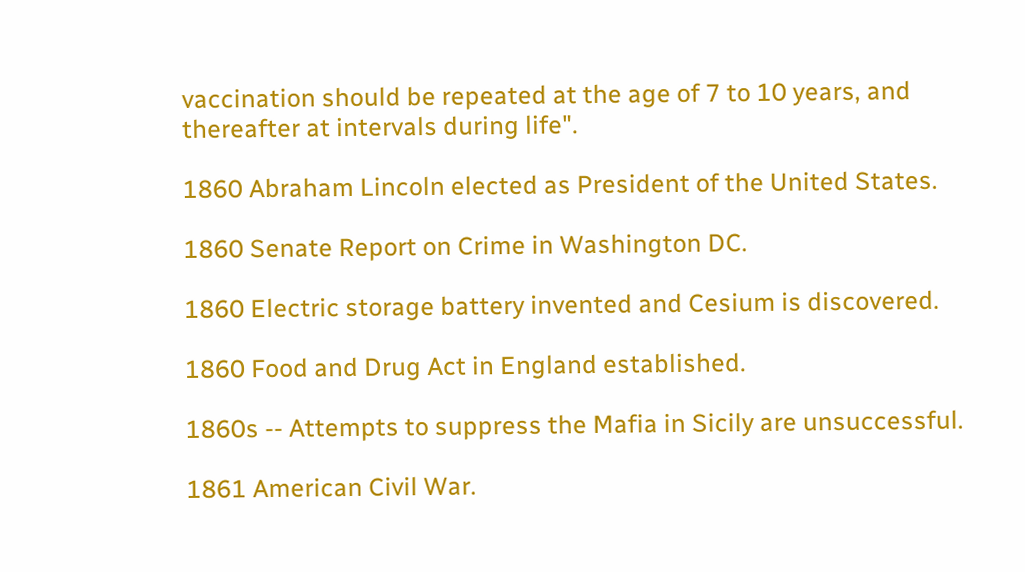vaccination should be repeated at the age of 7 to 10 years, and thereafter at intervals during life".

1860 Abraham Lincoln elected as President of the United States.

1860 Senate Report on Crime in Washington DC.

1860 Electric storage battery invented and Cesium is discovered.

1860 Food and Drug Act in England established.

1860s -- Attempts to suppress the Mafia in Sicily are unsuccessful.

1861 American Civil War.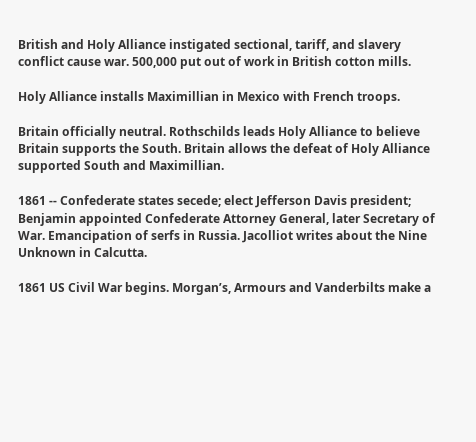British and Holy Alliance instigated sectional, tariff, and slavery conflict cause war. 500,000 put out of work in British cotton mills.

Holy Alliance installs Maximillian in Mexico with French troops.

Britain officially neutral. Rothschilds leads Holy Alliance to believe Britain supports the South. Britain allows the defeat of Holy Alliance supported South and Maximillian.

1861 -- Confederate states secede; elect Jefferson Davis president; Benjamin appointed Confederate Attorney General, later Secretary of War. Emancipation of serfs in Russia. Jacolliot writes about the Nine Unknown in Calcutta.

1861 US Civil War begins. Morgan’s, Armours and Vanderbilts make a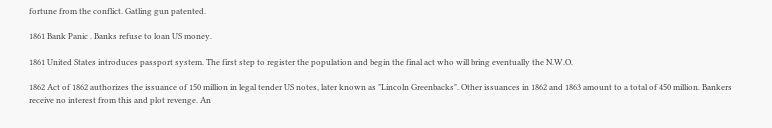fortune from the conflict. Gatling gun patented.

1861 Bank Panic . Banks refuse to loan US money.

1861 United States introduces passport system. The first step to register the population and begin the final act who will bring eventually the N.W.O.

1862 Act of 1862 authorizes the issuance of 150 million in legal tender US notes, later known as "Lincoln Greenbacks". Other issuances in 1862 and 1863 amount to a total of 450 million. Bankers receive no interest from this and plot revenge. An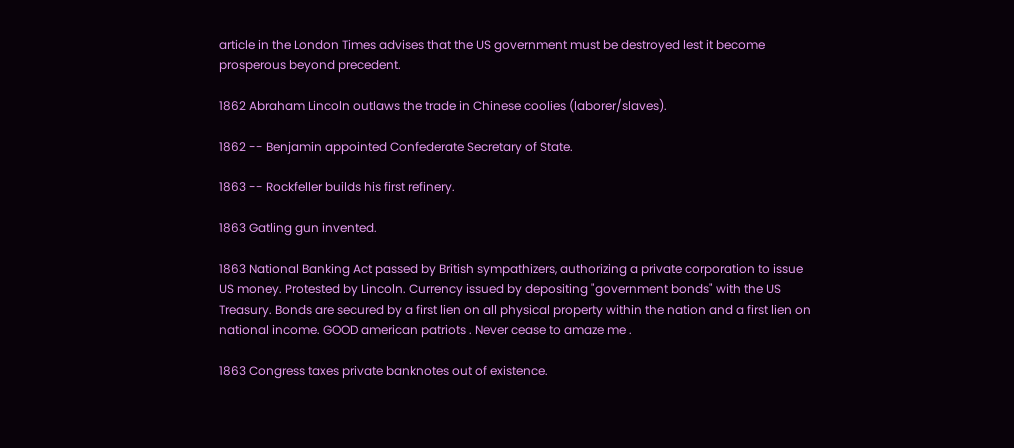article in the London Times advises that the US government must be destroyed lest it become prosperous beyond precedent.

1862 Abraham Lincoln outlaws the trade in Chinese coolies (laborer/slaves).

1862 -- Benjamin appointed Confederate Secretary of State.

1863 -- Rockfeller builds his first refinery.

1863 Gatling gun invented.

1863 National Banking Act passed by British sympathizers, authorizing a private corporation to issue US money. Protested by Lincoln. Currency issued by depositing "government bonds" with the US Treasury. Bonds are secured by a first lien on all physical property within the nation and a first lien on national income. GOOD american patriots . Never cease to amaze me .

1863 Congress taxes private banknotes out of existence.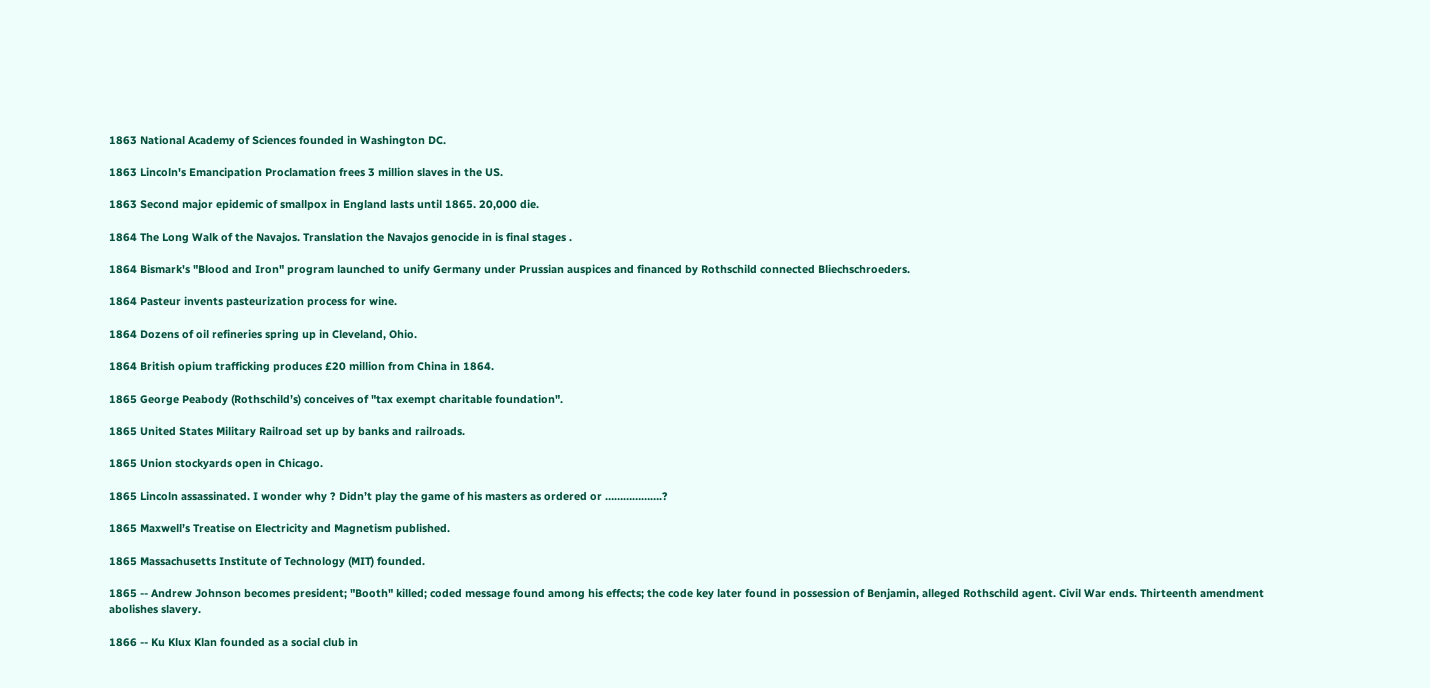1863 National Academy of Sciences founded in Washington DC.

1863 Lincoln's Emancipation Proclamation frees 3 million slaves in the US.

1863 Second major epidemic of smallpox in England lasts until 1865. 20,000 die.

1864 The Long Walk of the Navajos. Translation the Navajos genocide in is final stages .

1864 Bismark's "Blood and Iron" program launched to unify Germany under Prussian auspices and financed by Rothschild connected Bliechschroeders.

1864 Pasteur invents pasteurization process for wine.

1864 Dozens of oil refineries spring up in Cleveland, Ohio.

1864 British opium trafficking produces £20 million from China in 1864.

1865 George Peabody (Rothschild’s) conceives of "tax exempt charitable foundation".

1865 United States Military Railroad set up by banks and railroads.

1865 Union stockyards open in Chicago.

1865 Lincoln assassinated. I wonder why ? Didn’t play the game of his masters as ordered or ……………….?

1865 Maxwell’s Treatise on Electricity and Magnetism published.

1865 Massachusetts Institute of Technology (MIT) founded.

1865 -- Andrew Johnson becomes president; "Booth" killed; coded message found among his effects; the code key later found in possession of Benjamin, alleged Rothschild agent. Civil War ends. Thirteenth amendment abolishes slavery.

1866 -- Ku Klux Klan founded as a social club in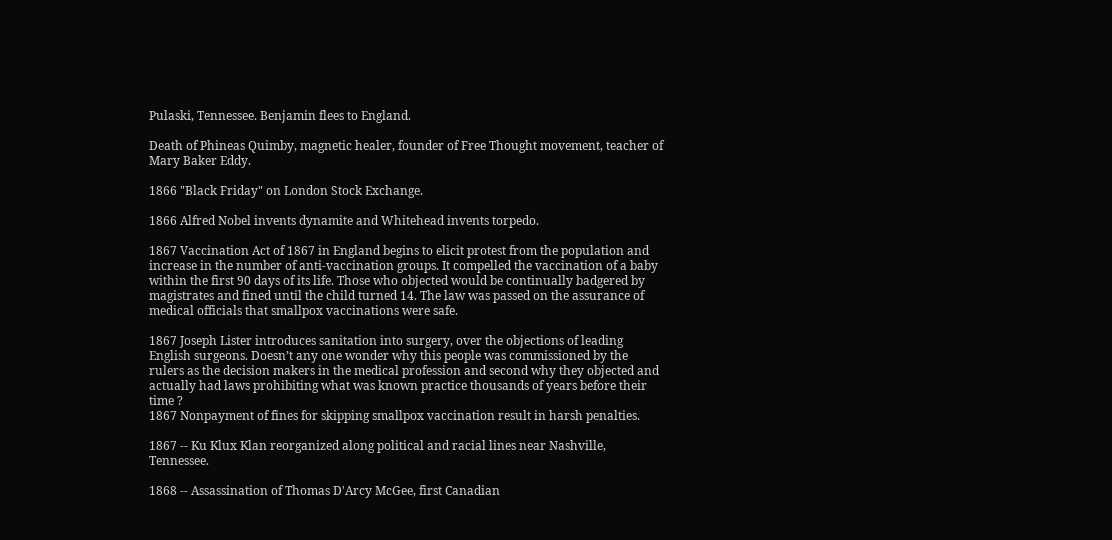Pulaski, Tennessee. Benjamin flees to England.

Death of Phineas Quimby, magnetic healer, founder of Free Thought movement, teacher of Mary Baker Eddy.

1866 "Black Friday" on London Stock Exchange.

1866 Alfred Nobel invents dynamite and Whitehead invents torpedo.

1867 Vaccination Act of 1867 in England begins to elicit protest from the population and increase in the number of anti-vaccination groups. It compelled the vaccination of a baby within the first 90 days of its life. Those who objected would be continually badgered by magistrates and fined until the child turned 14. The law was passed on the assurance of medical officials that smallpox vaccinations were safe.

1867 Joseph Lister introduces sanitation into surgery, over the objections of leading English surgeons. Doesn’t any one wonder why this people was commissioned by the rulers as the decision makers in the medical profession and second why they objected and actually had laws prohibiting what was known practice thousands of years before their time ?
1867 Nonpayment of fines for skipping smallpox vaccination result in harsh penalties.

1867 -- Ku Klux Klan reorganized along political and racial lines near Nashville, Tennessee.

1868 -- Assassination of Thomas D'Arcy McGee, first Canadian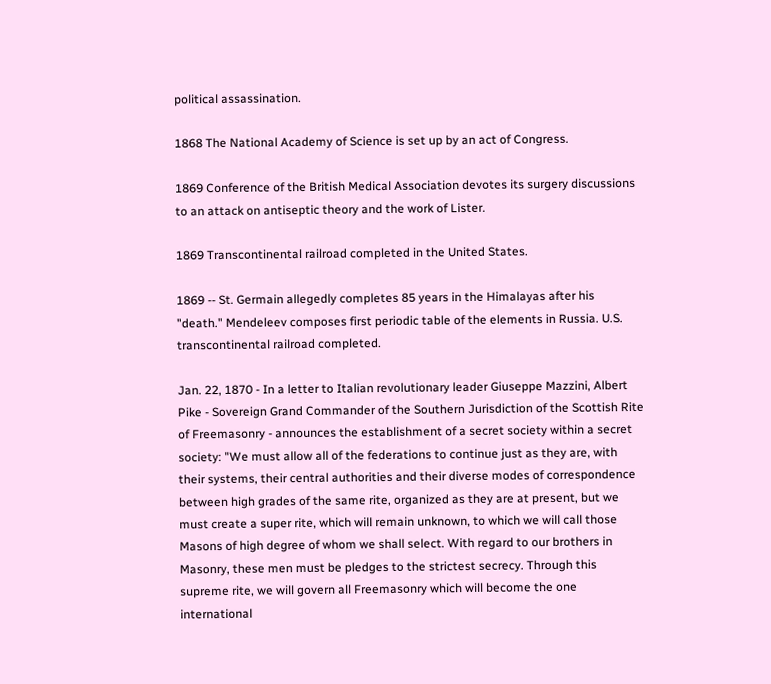political assassination.

1868 The National Academy of Science is set up by an act of Congress.

1869 Conference of the British Medical Association devotes its surgery discussions to an attack on antiseptic theory and the work of Lister.

1869 Transcontinental railroad completed in the United States.

1869 -- St. Germain allegedly completes 85 years in the Himalayas after his "death." Mendeleev composes first periodic table of the elements in Russia. U.S. transcontinental railroad completed.

Jan. 22, 1870 - In a letter to Italian revolutionary leader Giuseppe Mazzini, Albert Pike - Sovereign Grand Commander of the Southern Jurisdiction of the Scottish Rite of Freemasonry - announces the establishment of a secret society within a secret society: "We must allow all of the federations to continue just as they are, with their systems, their central authorities and their diverse modes of correspondence between high grades of the same rite, organized as they are at present, but we must create a super rite, which will remain unknown, to which we will call those Masons of high degree of whom we shall select. With regard to our brothers in Masonry, these men must be pledges to the strictest secrecy. Through this supreme rite, we will govern all Freemasonry which will become the one international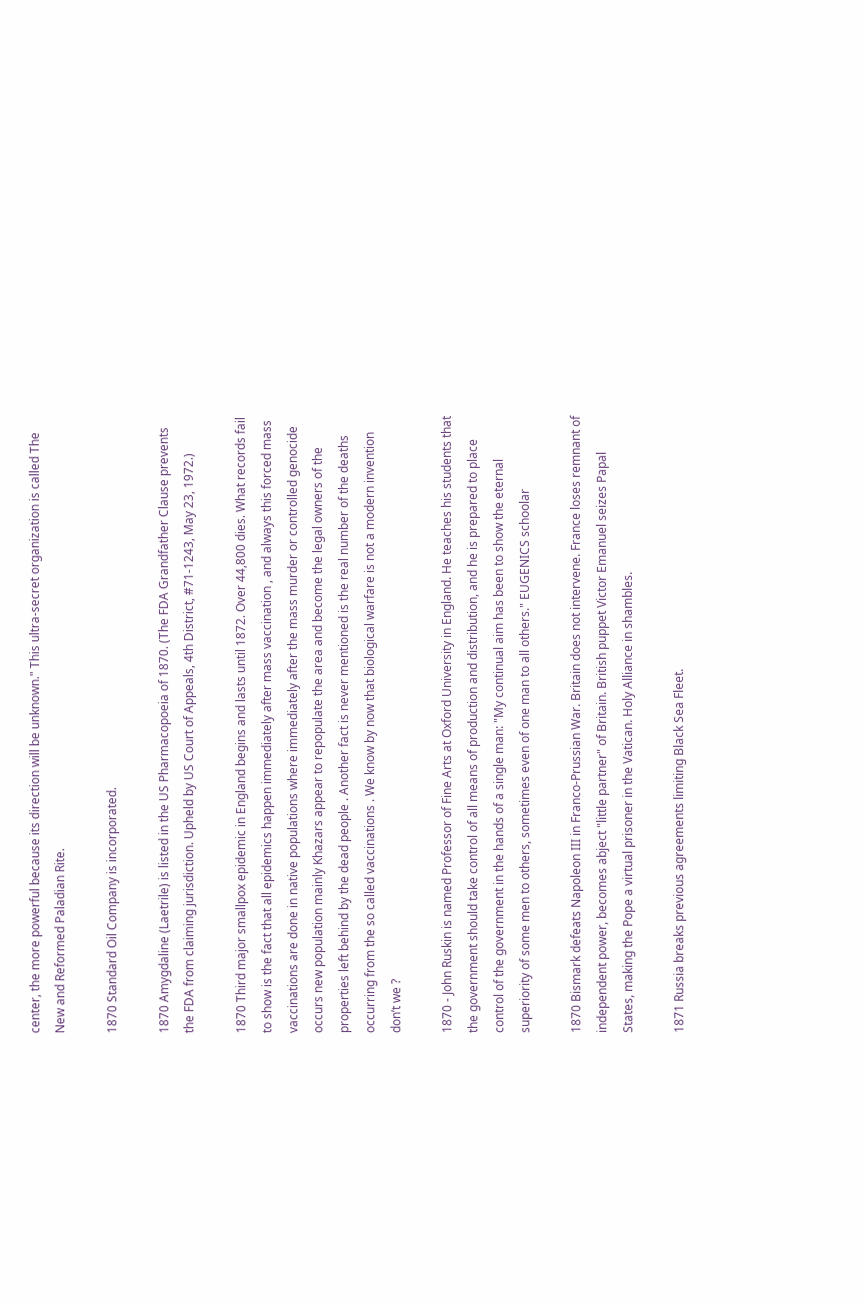center, the more powerful because its direction will be unknown." This ultra-secret organization is called The New and Reformed Paladian Rite.

1870 Standard Oil Company is incorporated.

1870 Amygdaline (Laetrile) is listed in the US Pharmacopoeia of 1870. (The FDA Grandfather Clause prevents the FDA from claiming jurisdiction. Upheld by US Court of Appeals, 4th District, #71-1243, May 23, 1972.)

1870 Third major smallpox epidemic in England begins and lasts until 1872. Over 44,800 dies. What records fail to show is the fact that all epidemics happen immediately after mass vaccination , and always this forced mass vaccinations are done in native populations where immediately after the mass murder or controlled genocide occurs new population mainly Khazars appear to repopulate the area and become the legal owners of the properties left behind by the dead people . Another fact is never mentioned is the real number of the deaths occurring from the so called vaccinations . We know by now that biological warfare is not a modern invention don’t we ?

1870 - John Ruskin is named Professor of Fine Arts at Oxford University in England. He teaches his students that the government should take control of all means of production and distribution, and he is prepared to place control of the government in the hands of a single man: "My continual aim has been to show the eternal superiority of some men to others, sometimes even of one man to all others." EUGENICS schoolar

1870 Bismark defeats Napoleon III in Franco-Prussian War. Britain does not intervene. France loses remnant of independent power, becomes abject "little partner" of Britain. British puppet Victor Emanuel seizes Papal States, making the Pope a virtual prisoner in the Vatican. Holy Alliance in shambles.

1871 Russia breaks previous agreements limiting Black Sea Fleet.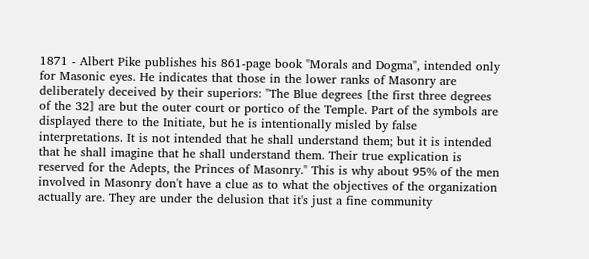1871 - Albert Pike publishes his 861-page book "Morals and Dogma", intended only for Masonic eyes. He indicates that those in the lower ranks of Masonry are deliberately deceived by their superiors: "The Blue degrees [the first three degrees of the 32] are but the outer court or portico of the Temple. Part of the symbols are displayed there to the Initiate, but he is intentionally misled by false interpretations. It is not intended that he shall understand them; but it is intended that he shall imagine that he shall understand them. Their true explication is reserved for the Adepts, the Princes of Masonry." This is why about 95% of the men involved in Masonry don't have a clue as to what the objectives of the organization actually are. They are under the delusion that it's just a fine community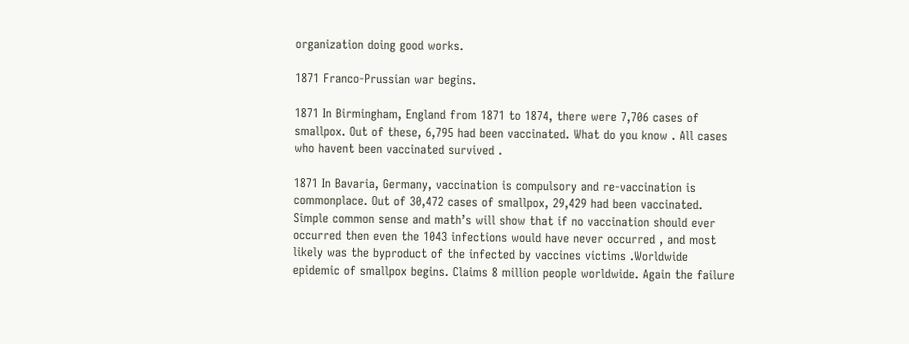organization doing good works.

1871 Franco-Prussian war begins.

1871 In Birmingham, England from 1871 to 1874, there were 7,706 cases of smallpox. Out of these, 6,795 had been vaccinated. What do you know . All cases who havent been vaccinated survived .

1871 In Bavaria, Germany, vaccination is compulsory and re-vaccination is commonplace. Out of 30,472 cases of smallpox, 29,429 had been vaccinated. Simple common sense and math’s will show that if no vaccination should ever occurred then even the 1043 infections would have never occurred , and most likely was the byproduct of the infected by vaccines victims .Worldwide epidemic of smallpox begins. Claims 8 million people worldwide. Again the failure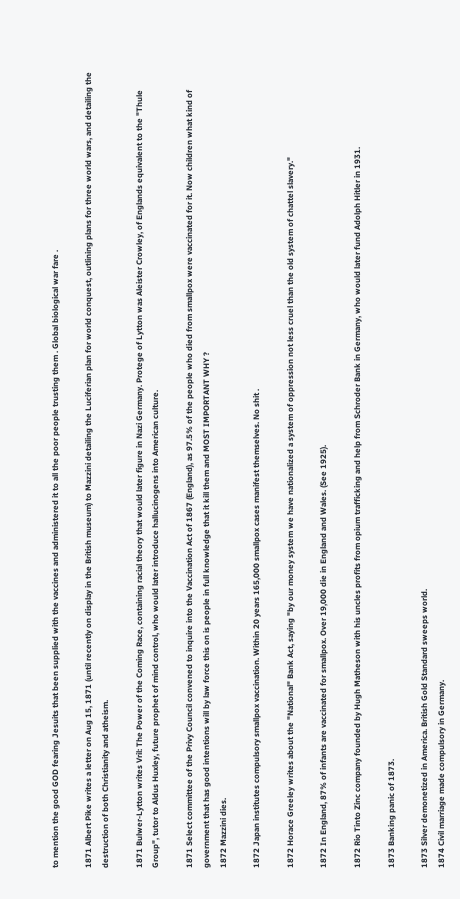to mention the good GOD fearing Jesuits that been supplied with the vaccines and administered it to all the poor people trusting them . Global biological war fare .

1871 Albert Pike writes a letter on Aug 15, 1871 (until recently on display in the British museum) to Mazzini detailing the Luciferian plan for world conquest, outlining plans for three world wars, and detailing the destruction of both Christianity and atheism.

1871 Bulwer-Lytton writes Vril: The Power of the Coming Race, containing racial theory that would later figure in Nazi Germany. Protege of Lytton was Aleister Crowley, of Englands equivalent to the "Thule Group", tutor to Aldus Huxley, future prophet of mind control, who would later introduce hallucinogens into American culture.

1871 Select committee of the Privy Council convened to inquire into the Vaccination Act of 1867 (England), as 97.5% of the people who died from smallpox were vaccinated for it. Now children what kind of government that has good intentions will by law force this on is people in full knowledge that it kill them and MOST IMPORTANT WHY ?
1872 Mazzini dies.

1872 Japan institutes compulsory smallpox vaccination. Within 20 years 165,000 smallpox cases manifest themselves. No shit .

1872 Horace Greeley writes about the "National" Bank Act, saying "by our money system we have nationalized a system of oppression not less cruel than the old system of chattel slavery."

1872 In England, 87% of infants are vaccinated for smallpox. Over 19,000 die in England and Wales. (See 1925).

1872 Rio Tinto Zinc company founded by Hugh Matheson with his uncles profits from opium trafficking and help from Schroder Bank in Germany, who would later fund Adolph Hitler in 1931.

1873 Banking panic of 1873.

1873 Silver demonetized in America. British Gold Standard sweeps world.
1874 Civil marriage made compulsory in Germany.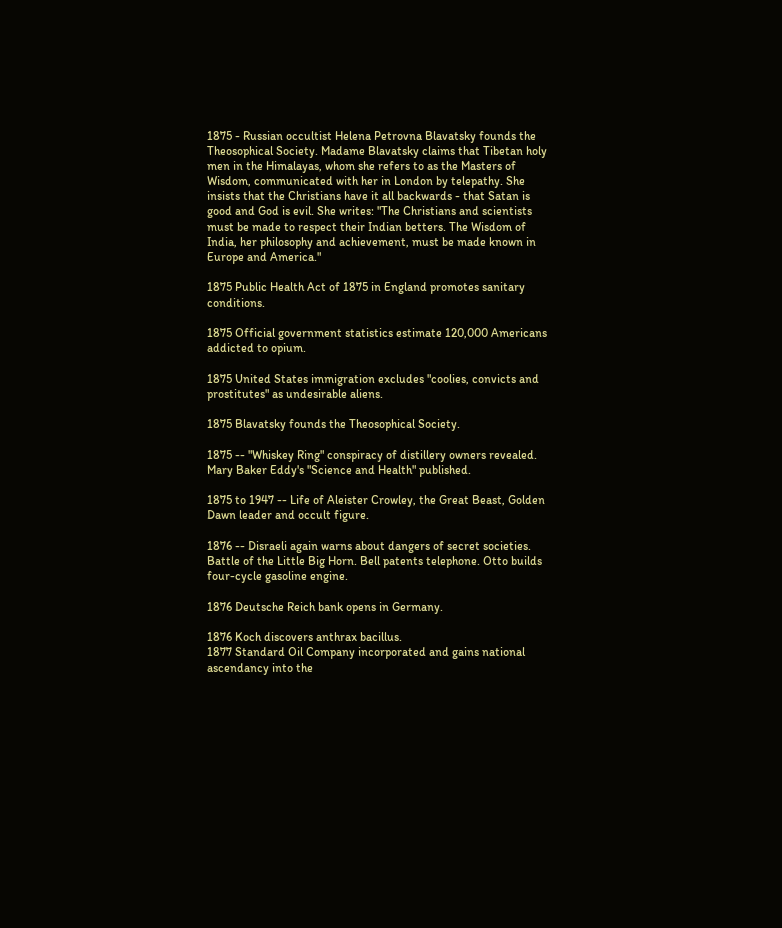1875 - Russian occultist Helena Petrovna Blavatsky founds the Theosophical Society. Madame Blavatsky claims that Tibetan holy men in the Himalayas, whom she refers to as the Masters of Wisdom, communicated with her in London by telepathy. She insists that the Christians have it all backwards - that Satan is good and God is evil. She writes: "The Christians and scientists must be made to respect their Indian betters. The Wisdom of India, her philosophy and achievement, must be made known in Europe and America."

1875 Public Health Act of 1875 in England promotes sanitary conditions.

1875 Official government statistics estimate 120,000 Americans addicted to opium.

1875 United States immigration excludes "coolies, convicts and prostitutes" as undesirable aliens.

1875 Blavatsky founds the Theosophical Society.

1875 -- "Whiskey Ring" conspiracy of distillery owners revealed. Mary Baker Eddy's "Science and Health" published.

1875 to 1947 -- Life of Aleister Crowley, the Great Beast, Golden Dawn leader and occult figure.

1876 -- Disraeli again warns about dangers of secret societies. Battle of the Little Big Horn. Bell patents telephone. Otto builds four-cycle gasoline engine.

1876 Deutsche Reich bank opens in Germany.

1876 Koch discovers anthrax bacillus.
1877 Standard Oil Company incorporated and gains national ascendancy into the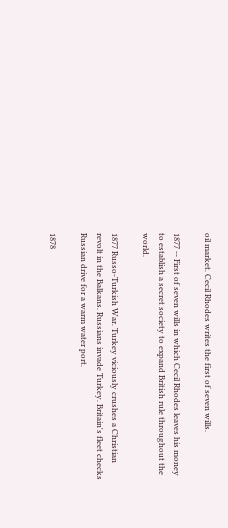oil market. Cecil Rhodes writes the first of seven wills.

1877 -- First of seven wills in which Cecil Rhodes leaves his money to establish a secret society to expand British rule throughout the world.

1877 Russo-Turkish War. Turkey viciously crushes a Christian revolt in the Balkans. Russians invade Turkey. Britain's fleet checks Russian drive for a warm water port.

1878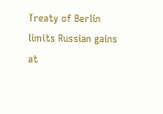Treaty of Berlin limits Russian gains at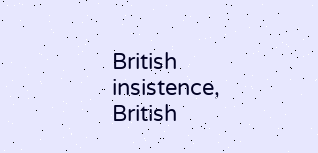British insistence, British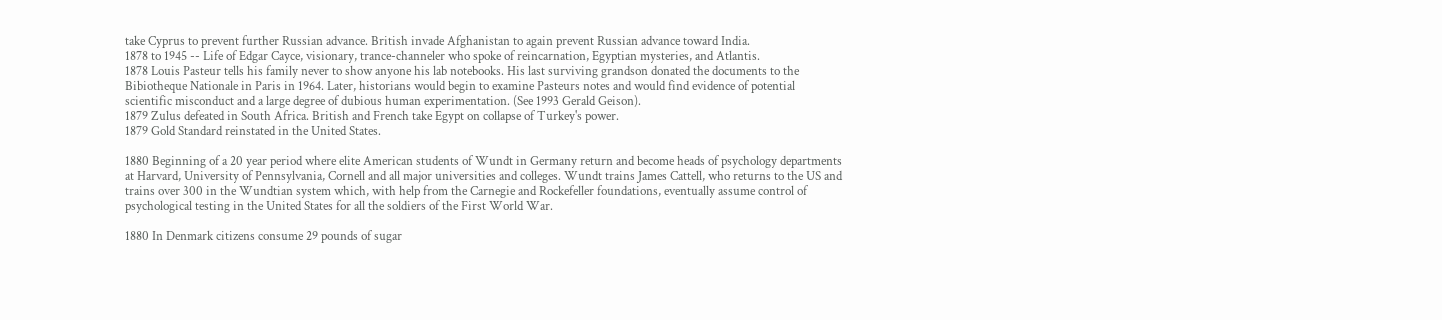take Cyprus to prevent further Russian advance. British invade Afghanistan to again prevent Russian advance toward India.
1878 to 1945 -- Life of Edgar Cayce, visionary, trance-channeler who spoke of reincarnation, Egyptian mysteries, and Atlantis.
1878 Louis Pasteur tells his family never to show anyone his lab notebooks. His last surviving grandson donated the documents to the Bibiotheque Nationale in Paris in 1964. Later, historians would begin to examine Pasteurs notes and would find evidence of potential scientific misconduct and a large degree of dubious human experimentation. (See 1993 Gerald Geison).
1879 Zulus defeated in South Africa. British and French take Egypt on collapse of Turkey's power.
1879 Gold Standard reinstated in the United States.

1880 Beginning of a 20 year period where elite American students of Wundt in Germany return and become heads of psychology departments at Harvard, University of Pennsylvania, Cornell and all major universities and colleges. Wundt trains James Cattell, who returns to the US and trains over 300 in the Wundtian system which, with help from the Carnegie and Rockefeller foundations, eventually assume control of psychological testing in the United States for all the soldiers of the First World War.

1880 In Denmark citizens consume 29 pounds of sugar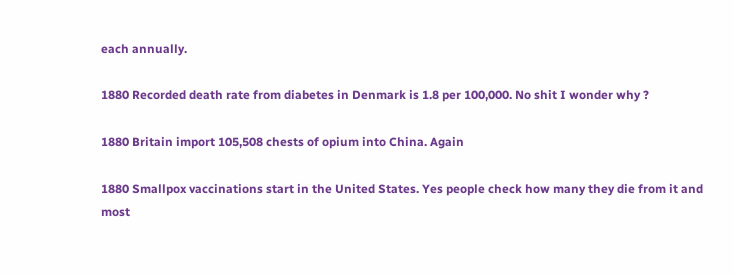each annually.

1880 Recorded death rate from diabetes in Denmark is 1.8 per 100,000. No shit I wonder why ?

1880 Britain import 105,508 chests of opium into China. Again

1880 Smallpox vaccinations start in the United States. Yes people check how many they die from it and most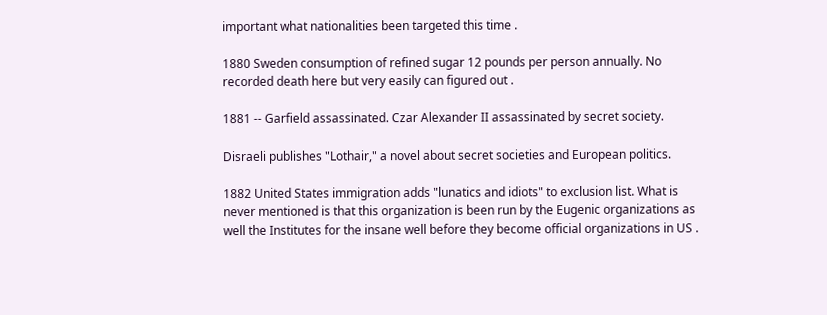important what nationalities been targeted this time .

1880 Sweden consumption of refined sugar 12 pounds per person annually. No recorded death here but very easily can figured out .

1881 -- Garfield assassinated. Czar Alexander II assassinated by secret society.

Disraeli publishes "Lothair," a novel about secret societies and European politics.

1882 United States immigration adds "lunatics and idiots" to exclusion list. What is never mentioned is that this organization is been run by the Eugenic organizations as well the Institutes for the insane well before they become official organizations in US .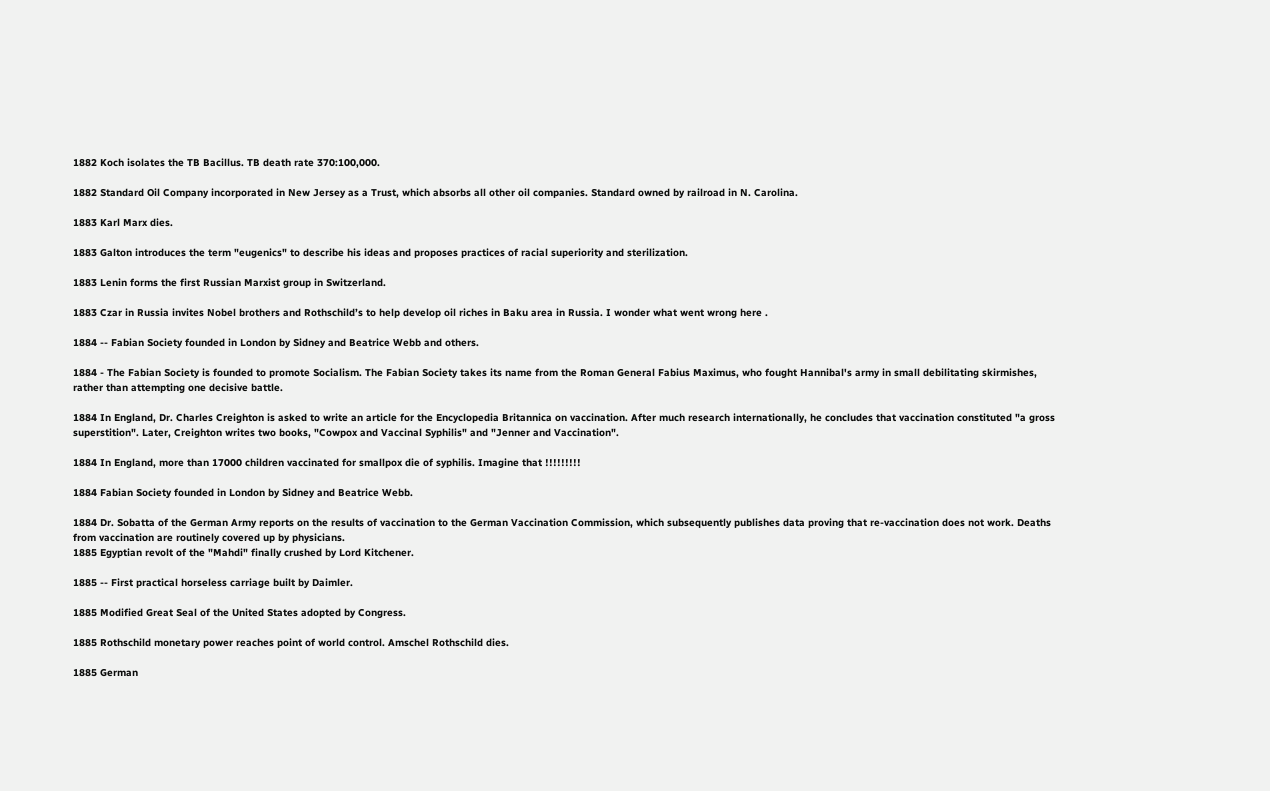1882 Koch isolates the TB Bacillus. TB death rate 370:100,000.

1882 Standard Oil Company incorporated in New Jersey as a Trust, which absorbs all other oil companies. Standard owned by railroad in N. Carolina.

1883 Karl Marx dies.

1883 Galton introduces the term "eugenics" to describe his ideas and proposes practices of racial superiority and sterilization.

1883 Lenin forms the first Russian Marxist group in Switzerland.

1883 Czar in Russia invites Nobel brothers and Rothschild’s to help develop oil riches in Baku area in Russia. I wonder what went wrong here .

1884 -- Fabian Society founded in London by Sidney and Beatrice Webb and others.

1884 - The Fabian Society is founded to promote Socialism. The Fabian Society takes its name from the Roman General Fabius Maximus, who fought Hannibal's army in small debilitating skirmishes, rather than attempting one decisive battle.

1884 In England, Dr. Charles Creighton is asked to write an article for the Encyclopedia Britannica on vaccination. After much research internationally, he concludes that vaccination constituted "a gross superstition". Later, Creighton writes two books, "Cowpox and Vaccinal Syphilis" and "Jenner and Vaccination".

1884 In England, more than 17000 children vaccinated for smallpox die of syphilis. Imagine that !!!!!!!!!

1884 Fabian Society founded in London by Sidney and Beatrice Webb.

1884 Dr. Sobatta of the German Army reports on the results of vaccination to the German Vaccination Commission, which subsequently publishes data proving that re-vaccination does not work. Deaths from vaccination are routinely covered up by physicians.
1885 Egyptian revolt of the "Mahdi" finally crushed by Lord Kitchener.

1885 -- First practical horseless carriage built by Daimler.

1885 Modified Great Seal of the United States adopted by Congress.

1885 Rothschild monetary power reaches point of world control. Amschel Rothschild dies.

1885 German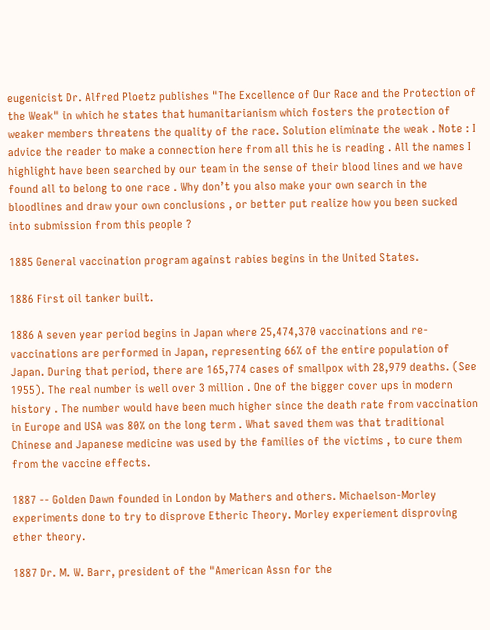eugenicist Dr. Alfred Ploetz publishes "The Excellence of Our Race and the Protection of the Weak" in which he states that humanitarianism which fosters the protection of weaker members threatens the quality of the race. Solution eliminate the weak . Note : I advice the reader to make a connection here from all this he is reading . All the names I highlight have been searched by our team in the sense of their blood lines and we have found all to belong to one race . Why don’t you also make your own search in the bloodlines and draw your own conclusions , or better put realize how you been sucked into submission from this people ?

1885 General vaccination program against rabies begins in the United States.

1886 First oil tanker built.

1886 A seven year period begins in Japan where 25,474,370 vaccinations and re-vaccinations are performed in Japan, representing 66% of the entire population of Japan. During that period, there are 165,774 cases of smallpox with 28,979 deaths. (See 1955). The real number is well over 3 million . One of the bigger cover ups in modern history . The number would have been much higher since the death rate from vaccination in Europe and USA was 80% on the long term . What saved them was that traditional Chinese and Japanese medicine was used by the families of the victims , to cure them from the vaccine effects.

1887 -- Golden Dawn founded in London by Mathers and others. Michaelson-Morley experiments done to try to disprove Etheric Theory. Morley experiement disproving ether theory.

1887 Dr. M. W. Barr, president of the "American Assn for the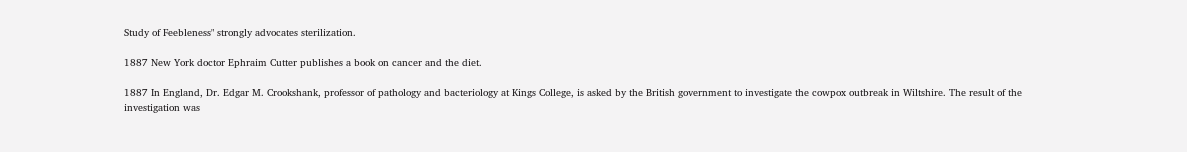Study of Feebleness" strongly advocates sterilization.

1887 New York doctor Ephraim Cutter publishes a book on cancer and the diet.

1887 In England, Dr. Edgar M. Crookshank, professor of pathology and bacteriology at Kings College, is asked by the British government to investigate the cowpox outbreak in Wiltshire. The result of the investigation was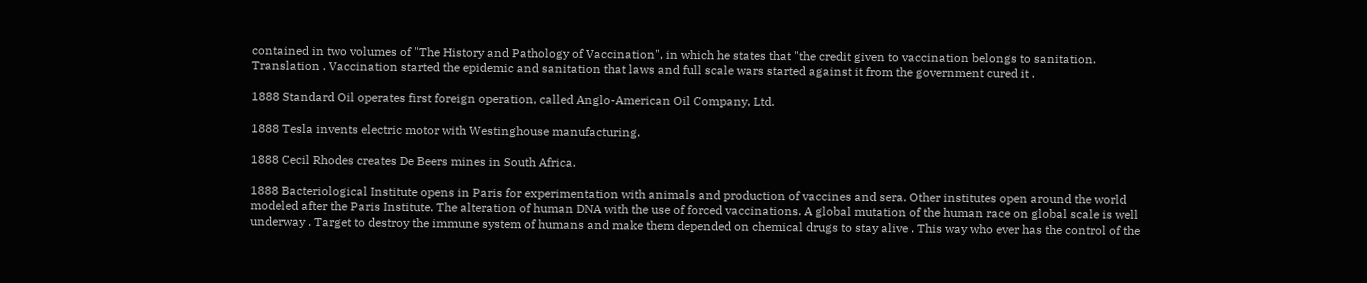contained in two volumes of "The History and Pathology of Vaccination", in which he states that "the credit given to vaccination belongs to sanitation. Translation . Vaccination started the epidemic and sanitation that laws and full scale wars started against it from the government cured it .

1888 Standard Oil operates first foreign operation, called Anglo-American Oil Company, Ltd.

1888 Tesla invents electric motor with Westinghouse manufacturing.

1888 Cecil Rhodes creates De Beers mines in South Africa.

1888 Bacteriological Institute opens in Paris for experimentation with animals and production of vaccines and sera. Other institutes open around the world modeled after the Paris Institute. The alteration of human DNA with the use of forced vaccinations. A global mutation of the human race on global scale is well underway . Target to destroy the immune system of humans and make them depended on chemical drugs to stay alive . This way who ever has the control of the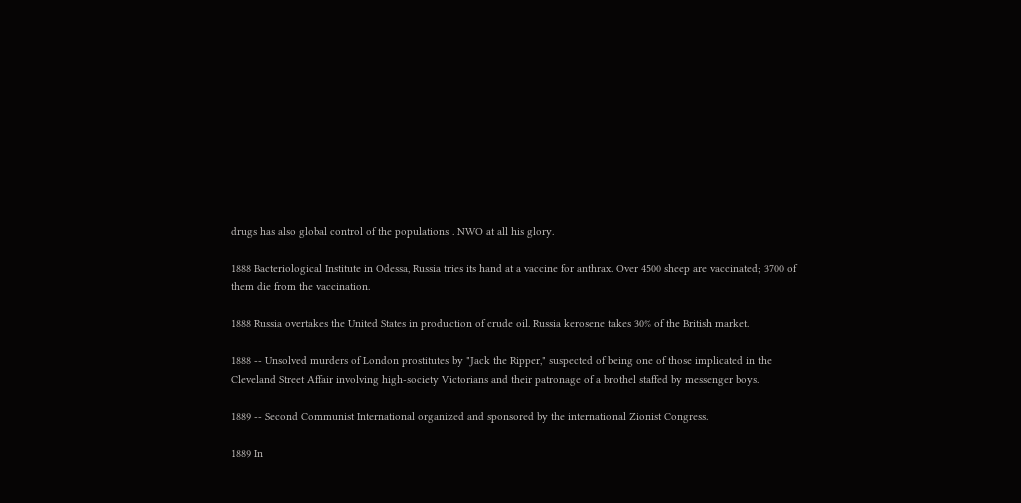drugs has also global control of the populations . NWO at all his glory.

1888 Bacteriological Institute in Odessa, Russia tries its hand at a vaccine for anthrax. Over 4500 sheep are vaccinated; 3700 of them die from the vaccination.

1888 Russia overtakes the United States in production of crude oil. Russia kerosene takes 30% of the British market.

1888 -- Unsolved murders of London prostitutes by "Jack the Ripper," suspected of being one of those implicated in the Cleveland Street Affair involving high-society Victorians and their patronage of a brothel staffed by messenger boys.

1889 -- Second Communist International organized and sponsored by the international Zionist Congress.

1889 In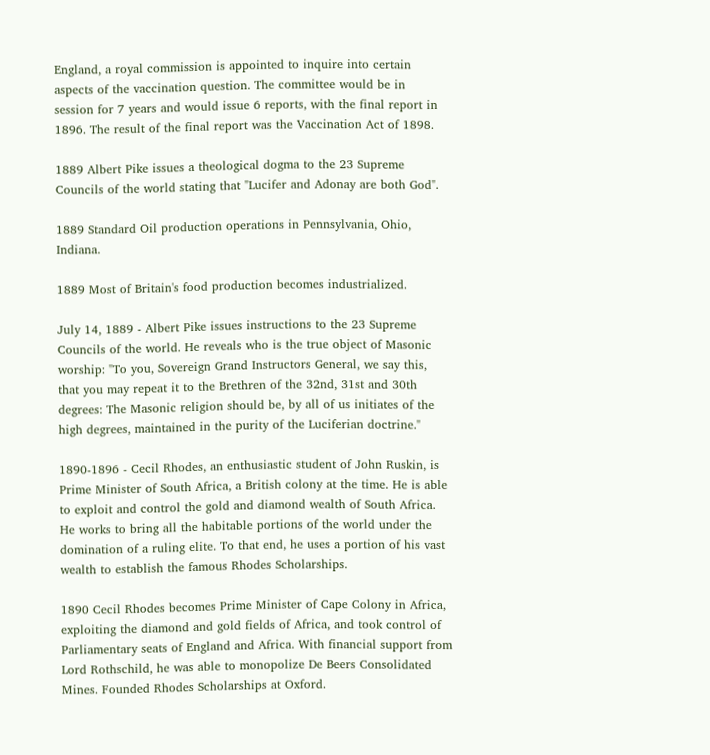England, a royal commission is appointed to inquire into certain aspects of the vaccination question. The committee would be in session for 7 years and would issue 6 reports, with the final report in 1896. The result of the final report was the Vaccination Act of 1898.

1889 Albert Pike issues a theological dogma to the 23 Supreme Councils of the world stating that "Lucifer and Adonay are both God".

1889 Standard Oil production operations in Pennsylvania, Ohio, Indiana.

1889 Most of Britain's food production becomes industrialized.

July 14, 1889 - Albert Pike issues instructions to the 23 Supreme Councils of the world. He reveals who is the true object of Masonic worship: "To you, Sovereign Grand Instructors General, we say this, that you may repeat it to the Brethren of the 32nd, 31st and 30th degrees: The Masonic religion should be, by all of us initiates of the high degrees, maintained in the purity of the Luciferian doctrine."

1890-1896 - Cecil Rhodes, an enthusiastic student of John Ruskin, is Prime Minister of South Africa, a British colony at the time. He is able to exploit and control the gold and diamond wealth of South Africa. He works to bring all the habitable portions of the world under the domination of a ruling elite. To that end, he uses a portion of his vast wealth to establish the famous Rhodes Scholarships.

1890 Cecil Rhodes becomes Prime Minister of Cape Colony in Africa, exploiting the diamond and gold fields of Africa, and took control of Parliamentary seats of England and Africa. With financial support from Lord Rothschild, he was able to monopolize De Beers Consolidated Mines. Founded Rhodes Scholarships at Oxford.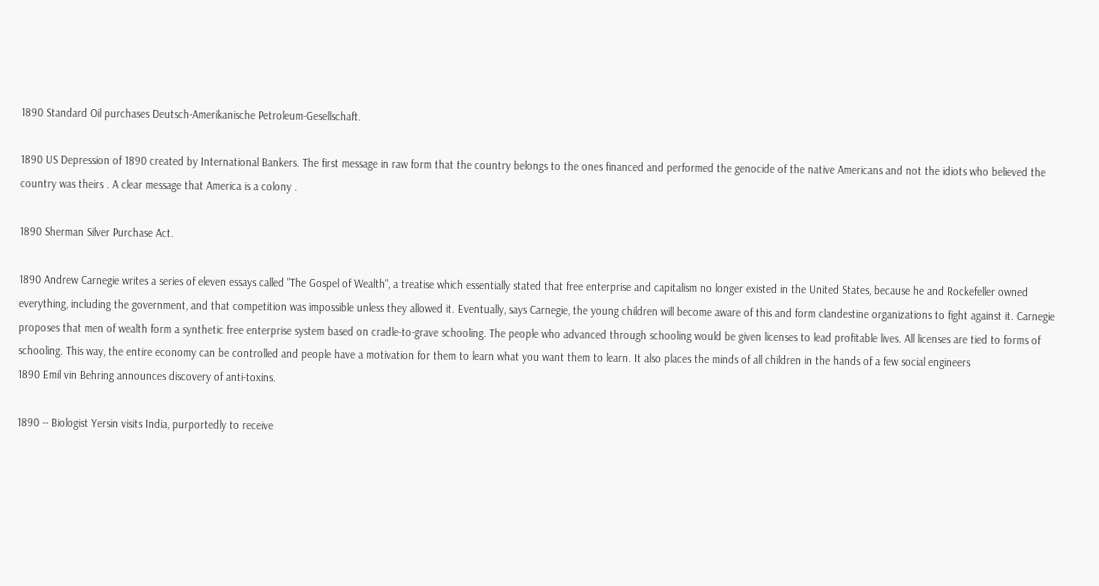1890 Standard Oil purchases Deutsch-Amerikanische Petroleum-Gesellschaft.

1890 US Depression of 1890 created by International Bankers. The first message in raw form that the country belongs to the ones financed and performed the genocide of the native Americans and not the idiots who believed the country was theirs . A clear message that America is a colony .

1890 Sherman Silver Purchase Act.

1890 Andrew Carnegie writes a series of eleven essays called "The Gospel of Wealth", a treatise which essentially stated that free enterprise and capitalism no longer existed in the United States, because he and Rockefeller owned everything, including the government, and that competition was impossible unless they allowed it. Eventually, says Carnegie, the young children will become aware of this and form clandestine organizations to fight against it. Carnegie proposes that men of wealth form a synthetic free enterprise system based on cradle-to-grave schooling. The people who advanced through schooling would be given licenses to lead profitable lives. All licenses are tied to forms of schooling. This way, the entire economy can be controlled and people have a motivation for them to learn what you want them to learn. It also places the minds of all children in the hands of a few social engineers
1890 Emil vin Behring announces discovery of anti-toxins.

1890 -- Biologist Yersin visits India, purportedly to receive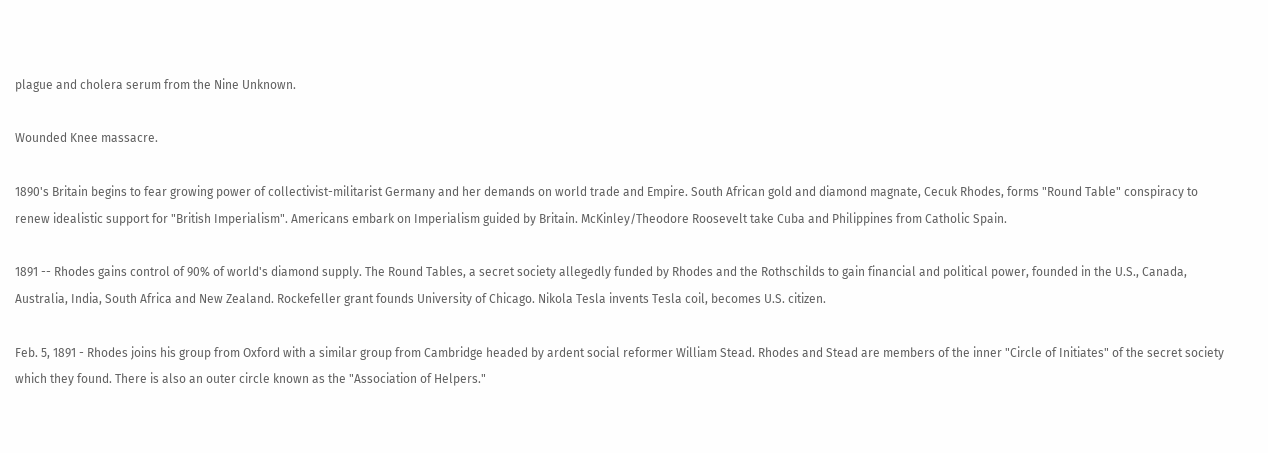plague and cholera serum from the Nine Unknown.

Wounded Knee massacre.

1890's Britain begins to fear growing power of collectivist-militarist Germany and her demands on world trade and Empire. South African gold and diamond magnate, Cecuk Rhodes, forms "Round Table" conspiracy to renew idealistic support for "British Imperialism". Americans embark on Imperialism guided by Britain. McKinley/Theodore Roosevelt take Cuba and Philippines from Catholic Spain.

1891 -- Rhodes gains control of 90% of world's diamond supply. The Round Tables, a secret society allegedly funded by Rhodes and the Rothschilds to gain financial and political power, founded in the U.S., Canada, Australia, India, South Africa and New Zealand. Rockefeller grant founds University of Chicago. Nikola Tesla invents Tesla coil, becomes U.S. citizen.

Feb. 5, 1891 - Rhodes joins his group from Oxford with a similar group from Cambridge headed by ardent social reformer William Stead. Rhodes and Stead are members of the inner "Circle of Initiates" of the secret society which they found. There is also an outer circle known as the "Association of Helpers."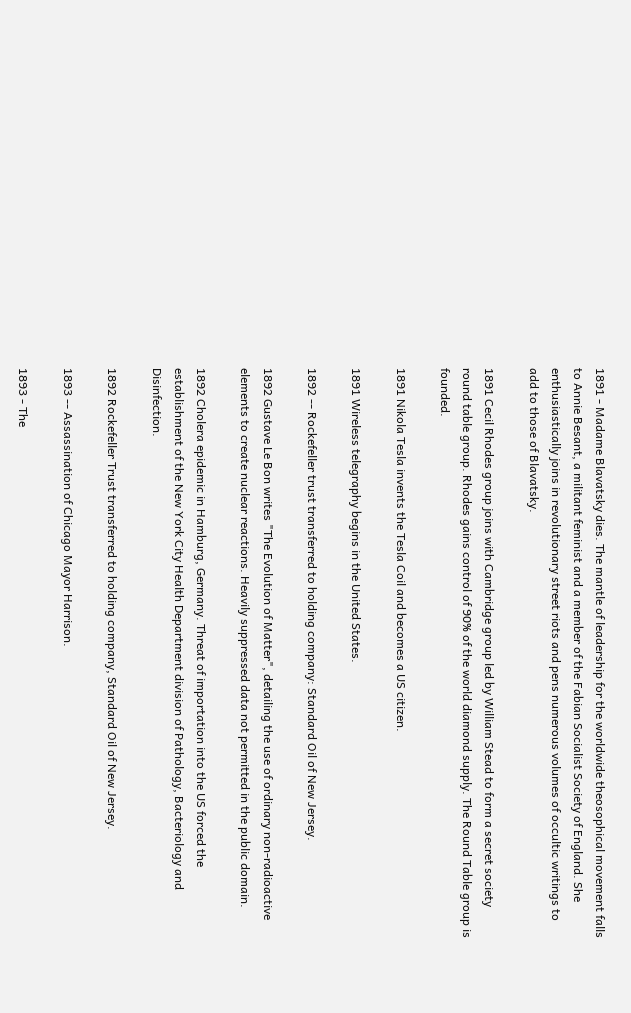1891 - Madame Blavatsky dies. The mantle of leadership for the worldwide theosophical movement falls to Annie Besant, a militant feminist and a member of the Fabian Socialist Society of England. She enthusiastically joins in revolutionary street riots and pens numerous volumes of occultic writings to add to those of Blavatsky.

1891 Cecil Rhodes group joins with Cambridge group led by William Stead to form a secret society round table group. Rhodes gains control of 90% of the world diamond supply. The Round Table group is founded.

1891 Nikola Tesla invents the Tesla Coil and becomes a US citizen.

1891 Wireless telegraphy begins in the United States.

1892 -- Rockefeller trust transferred to holding company: Standard Oil of New Jersey.

1892 Gustave Le Bon writes "The Evolution of Matter", detailing the use of ordinary non-radioactive elements to create nuclear reactions. Heavily suppressed data not permitted in the public domain.

1892 Cholera epidemic in Hamburg, Germany. Threat of importation into the US forced the establishment of the New York City Health Department division of Pathology, Bacteriology and Disinfection.

1892 Rockefeller Trust transferred to holding company, Standard Oil of New Jersey.

1893 -- Assassination of Chicago Mayor Harrison.

1893 - The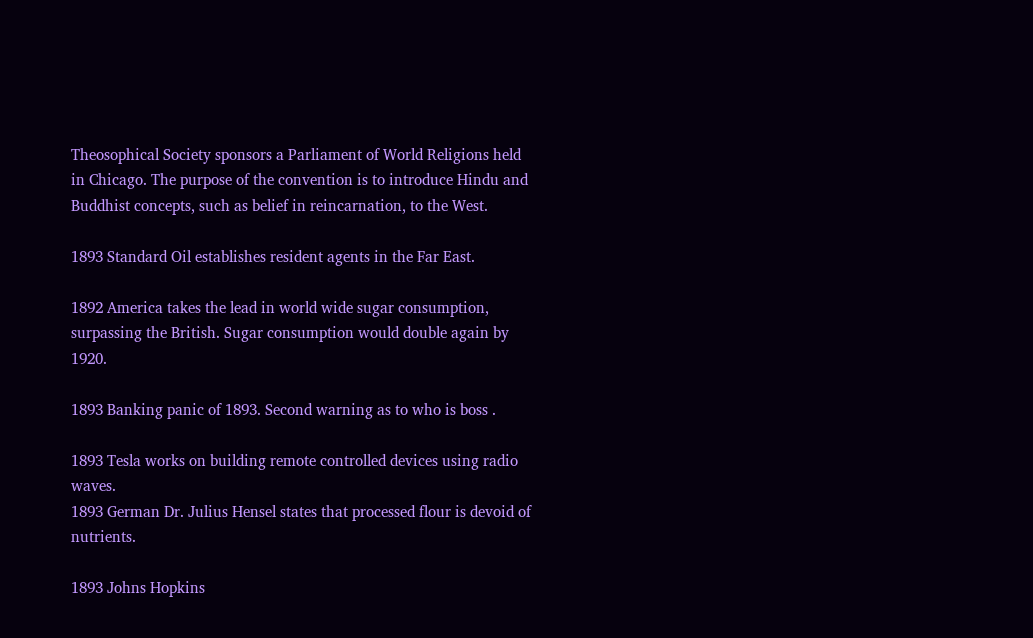Theosophical Society sponsors a Parliament of World Religions held in Chicago. The purpose of the convention is to introduce Hindu and Buddhist concepts, such as belief in reincarnation, to the West.

1893 Standard Oil establishes resident agents in the Far East.

1892 America takes the lead in world wide sugar consumption, surpassing the British. Sugar consumption would double again by 1920.

1893 Banking panic of 1893. Second warning as to who is boss .

1893 Tesla works on building remote controlled devices using radio waves.
1893 German Dr. Julius Hensel states that processed flour is devoid of nutrients.

1893 Johns Hopkins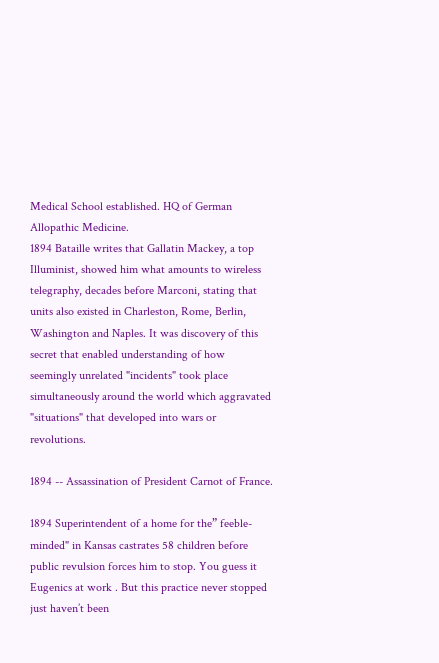Medical School established. HQ of German Allopathic Medicine.
1894 Bataille writes that Gallatin Mackey, a top Illuminist, showed him what amounts to wireless telegraphy, decades before Marconi, stating that units also existed in Charleston, Rome, Berlin, Washington and Naples. It was discovery of this secret that enabled understanding of how seemingly unrelated "incidents" took place simultaneously around the world which aggravated "situations" that developed into wars or revolutions.

1894 -- Assassination of President Carnot of France.

1894 Superintendent of a home for the” feeble-minded" in Kansas castrates 58 children before public revulsion forces him to stop. You guess it Eugenics at work . But this practice never stopped just haven’t been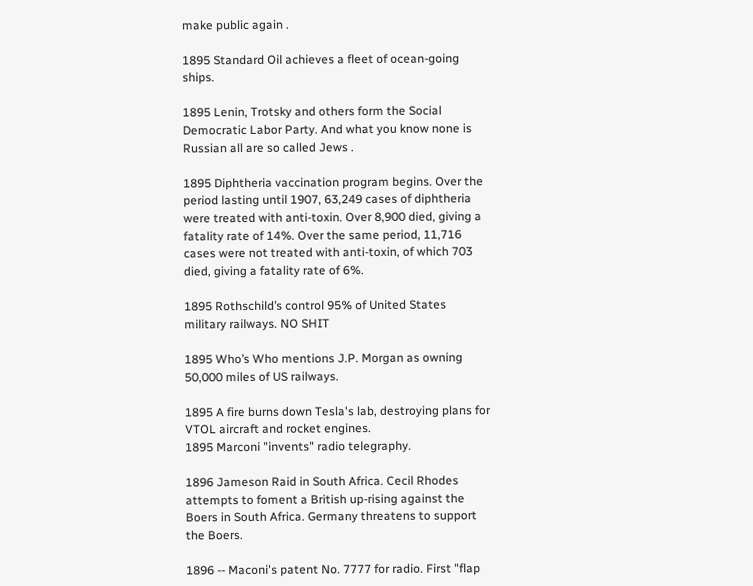make public again .

1895 Standard Oil achieves a fleet of ocean-going ships.

1895 Lenin, Trotsky and others form the Social Democratic Labor Party. And what you know none is Russian all are so called Jews .

1895 Diphtheria vaccination program begins. Over the period lasting until 1907, 63,249 cases of diphtheria were treated with anti-toxin. Over 8,900 died, giving a fatality rate of 14%. Over the same period, 11,716 cases were not treated with anti-toxin, of which 703 died, giving a fatality rate of 6%.

1895 Rothschild’s control 95% of United States military railways. NO SHIT

1895 Who’s Who mentions J.P. Morgan as owning 50,000 miles of US railways.

1895 A fire burns down Tesla's lab, destroying plans for VTOL aircraft and rocket engines.
1895 Marconi "invents" radio telegraphy.

1896 Jameson Raid in South Africa. Cecil Rhodes attempts to foment a British up-rising against the Boers in South Africa. Germany threatens to support the Boers.

1896 -- Maconi's patent No. 7777 for radio. First "flap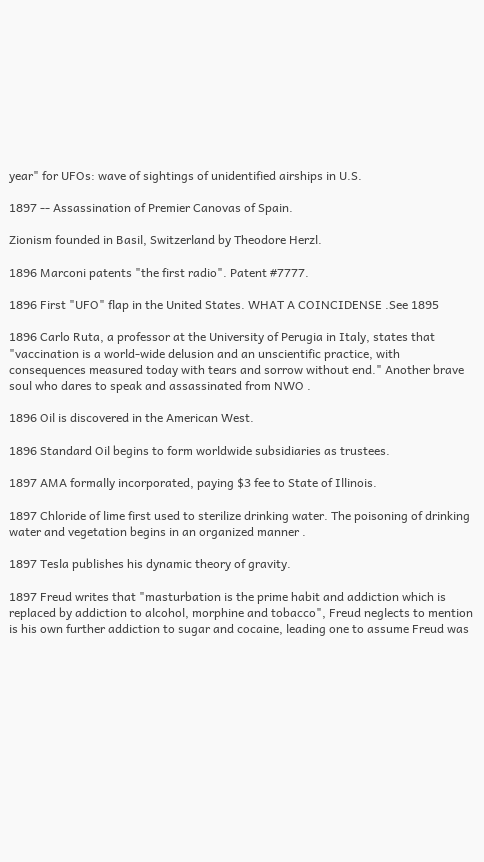year" for UFOs: wave of sightings of unidentified airships in U.S.

1897 -- Assassination of Premier Canovas of Spain.

Zionism founded in Basil, Switzerland by Theodore Herzl.

1896 Marconi patents "the first radio". Patent #7777.

1896 First "UFO" flap in the United States. WHAT A COINCIDENSE .See 1895

1896 Carlo Ruta, a professor at the University of Perugia in Italy, states that "vaccination is a world-wide delusion and an unscientific practice, with consequences measured today with tears and sorrow without end." Another brave soul who dares to speak and assassinated from NWO .

1896 Oil is discovered in the American West.

1896 Standard Oil begins to form worldwide subsidiaries as trustees.

1897 AMA formally incorporated, paying $3 fee to State of Illinois.

1897 Chloride of lime first used to sterilize drinking water. The poisoning of drinking water and vegetation begins in an organized manner .

1897 Tesla publishes his dynamic theory of gravity.

1897 Freud writes that "masturbation is the prime habit and addiction which is replaced by addiction to alcohol, morphine and tobacco", Freud neglects to mention is his own further addiction to sugar and cocaine, leading one to assume Freud was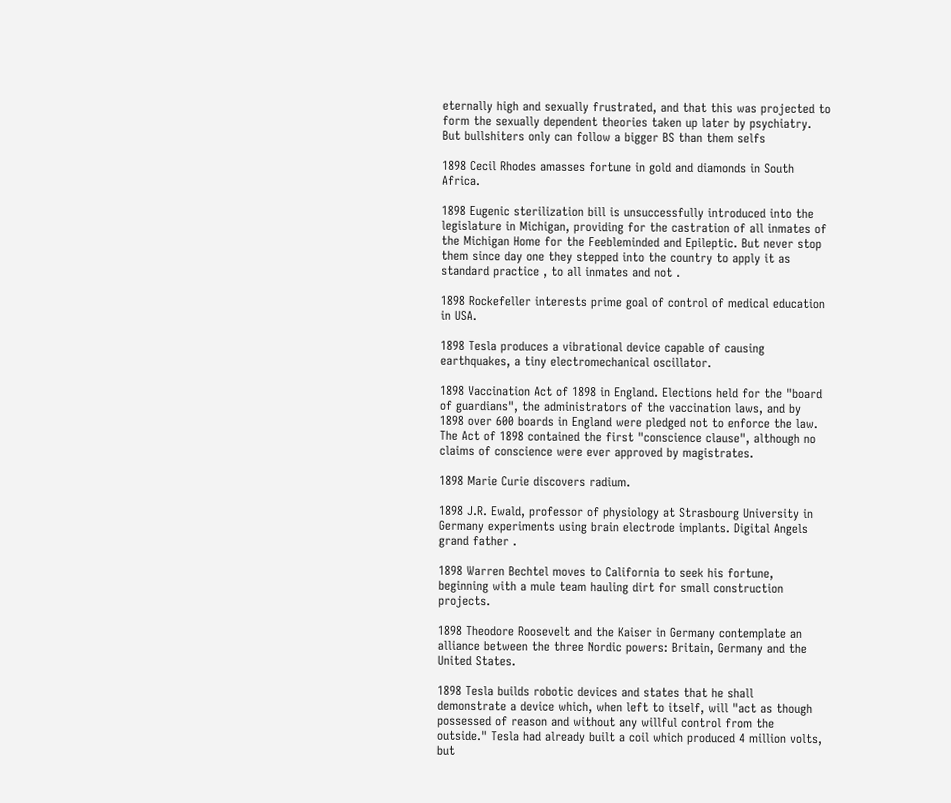eternally high and sexually frustrated, and that this was projected to form the sexually dependent theories taken up later by psychiatry. But bullshiters only can follow a bigger BS than them selfs

1898 Cecil Rhodes amasses fortune in gold and diamonds in South Africa.

1898 Eugenic sterilization bill is unsuccessfully introduced into the legislature in Michigan, providing for the castration of all inmates of the Michigan Home for the Feebleminded and Epileptic. But never stop them since day one they stepped into the country to apply it as standard practice , to all inmates and not .

1898 Rockefeller interests prime goal of control of medical education in USA.

1898 Tesla produces a vibrational device capable of causing earthquakes, a tiny electromechanical oscillator.

1898 Vaccination Act of 1898 in England. Elections held for the "board of guardians", the administrators of the vaccination laws, and by 1898 over 600 boards in England were pledged not to enforce the law. The Act of 1898 contained the first "conscience clause", although no claims of conscience were ever approved by magistrates.

1898 Marie Curie discovers radium.

1898 J.R. Ewald, professor of physiology at Strasbourg University in Germany experiments using brain electrode implants. Digital Angels grand father .

1898 Warren Bechtel moves to California to seek his fortune, beginning with a mule team hauling dirt for small construction projects.

1898 Theodore Roosevelt and the Kaiser in Germany contemplate an alliance between the three Nordic powers: Britain, Germany and the United States.

1898 Tesla builds robotic devices and states that he shall demonstrate a device which, when left to itself, will "act as though possessed of reason and without any willful control from the outside." Tesla had already built a coil which produced 4 million volts, but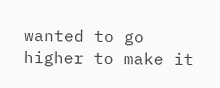wanted to go higher to make it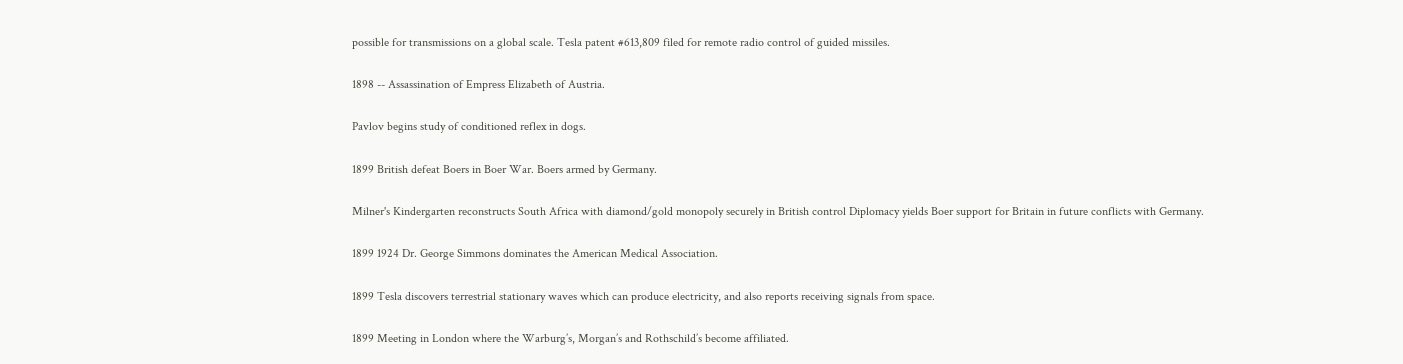possible for transmissions on a global scale. Tesla patent #613,809 filed for remote radio control of guided missiles.

1898 -- Assassination of Empress Elizabeth of Austria.

Pavlov begins study of conditioned reflex in dogs.

1899 British defeat Boers in Boer War. Boers armed by Germany.

Milner's Kindergarten reconstructs South Africa with diamond/gold monopoly securely in British control Diplomacy yields Boer support for Britain in future conflicts with Germany.

1899 1924 Dr. George Simmons dominates the American Medical Association.

1899 Tesla discovers terrestrial stationary waves which can produce electricity, and also reports receiving signals from space.

1899 Meeting in London where the Warburg’s, Morgan’s and Rothschild’s become affiliated.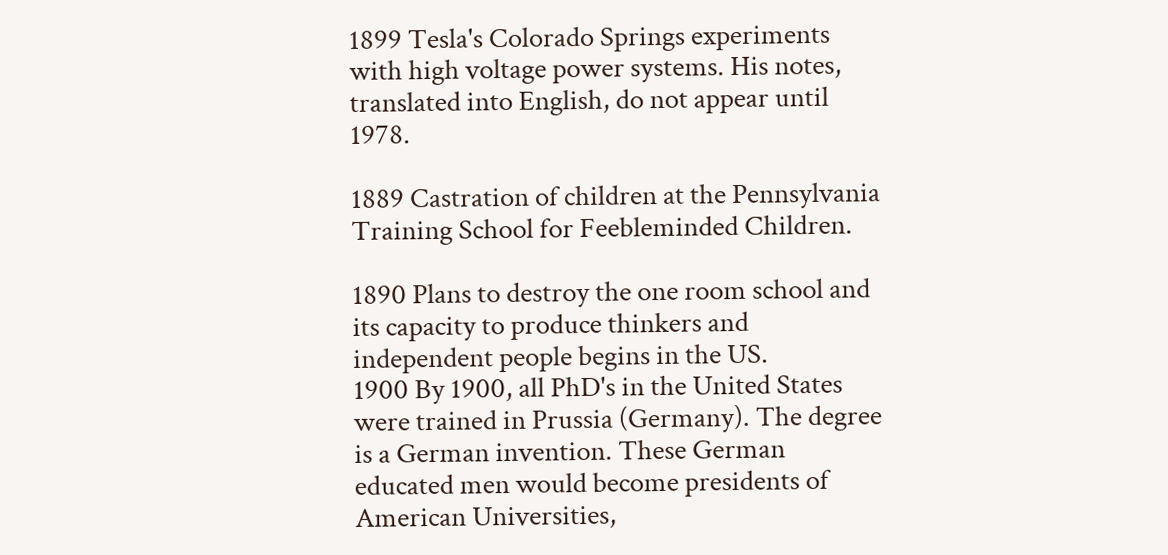1899 Tesla's Colorado Springs experiments with high voltage power systems. His notes, translated into English, do not appear until 1978.

1889 Castration of children at the Pennsylvania Training School for Feebleminded Children.

1890 Plans to destroy the one room school and its capacity to produce thinkers and independent people begins in the US.
1900 By 1900, all PhD's in the United States were trained in Prussia (Germany). The degree is a German invention. These German educated men would become presidents of American Universities,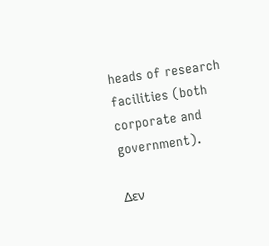heads of research facilities (both corporate and government).

Δεν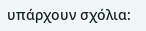υπάρχουν σχόλια: